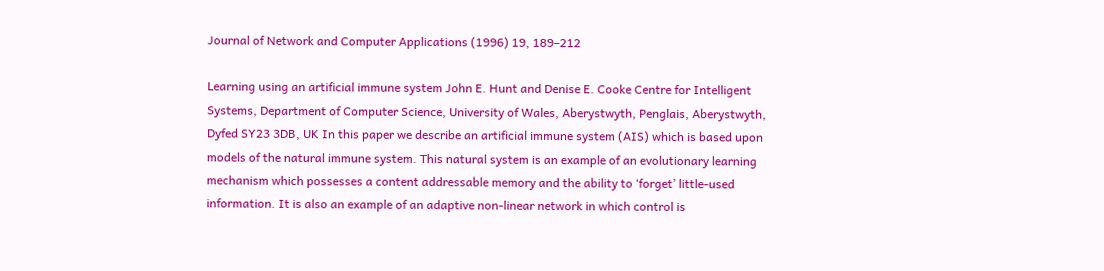Journal of Network and Computer Applications (1996) 19, 189–212

Learning using an artificial immune system John E. Hunt and Denise E. Cooke Centre for Intelligent Systems, Department of Computer Science, University of Wales, Aberystwyth, Penglais, Aberystwyth, Dyfed SY23 3DB, UK In this paper we describe an artificial immune system (AIS) which is based upon models of the natural immune system. This natural system is an example of an evolutionary learning mechanism which possesses a content addressable memory and the ability to ‘forget’ little-used information. It is also an example of an adaptive non-linear network in which control is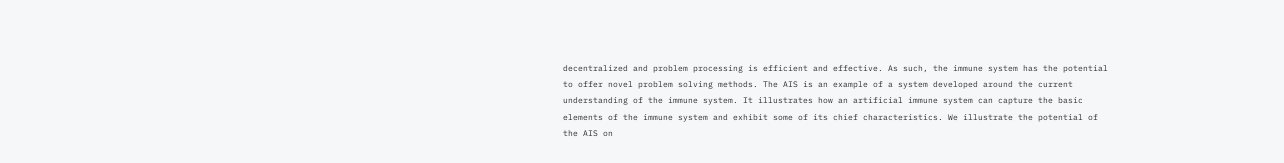decentralized and problem processing is efficient and effective. As such, the immune system has the potential to offer novel problem solving methods. The AIS is an example of a system developed around the current understanding of the immune system. It illustrates how an artificial immune system can capture the basic elements of the immune system and exhibit some of its chief characteristics. We illustrate the potential of the AIS on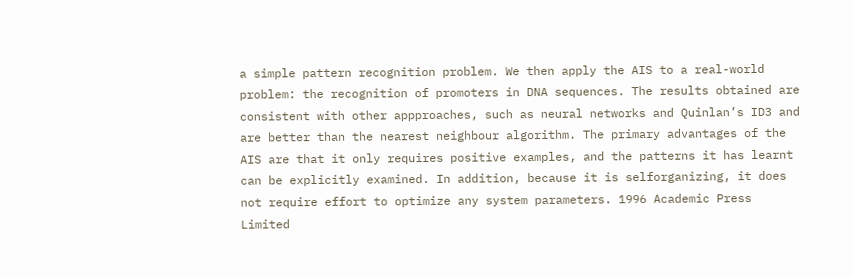a simple pattern recognition problem. We then apply the AIS to a real-world problem: the recognition of promoters in DNA sequences. The results obtained are consistent with other appproaches, such as neural networks and Quinlan’s ID3 and are better than the nearest neighbour algorithm. The primary advantages of the AIS are that it only requires positive examples, and the patterns it has learnt can be explicitly examined. In addition, because it is selforganizing, it does not require effort to optimize any system parameters. 1996 Academic Press Limited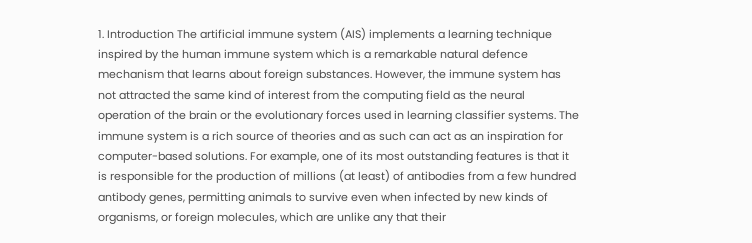1. Introduction The artificial immune system (AIS) implements a learning technique inspired by the human immune system which is a remarkable natural defence mechanism that learns about foreign substances. However, the immune system has not attracted the same kind of interest from the computing field as the neural operation of the brain or the evolutionary forces used in learning classifier systems. The immune system is a rich source of theories and as such can act as an inspiration for computer-based solutions. For example, one of its most outstanding features is that it is responsible for the production of millions (at least) of antibodies from a few hundred antibody genes, permitting animals to survive even when infected by new kinds of organisms, or foreign molecules, which are unlike any that their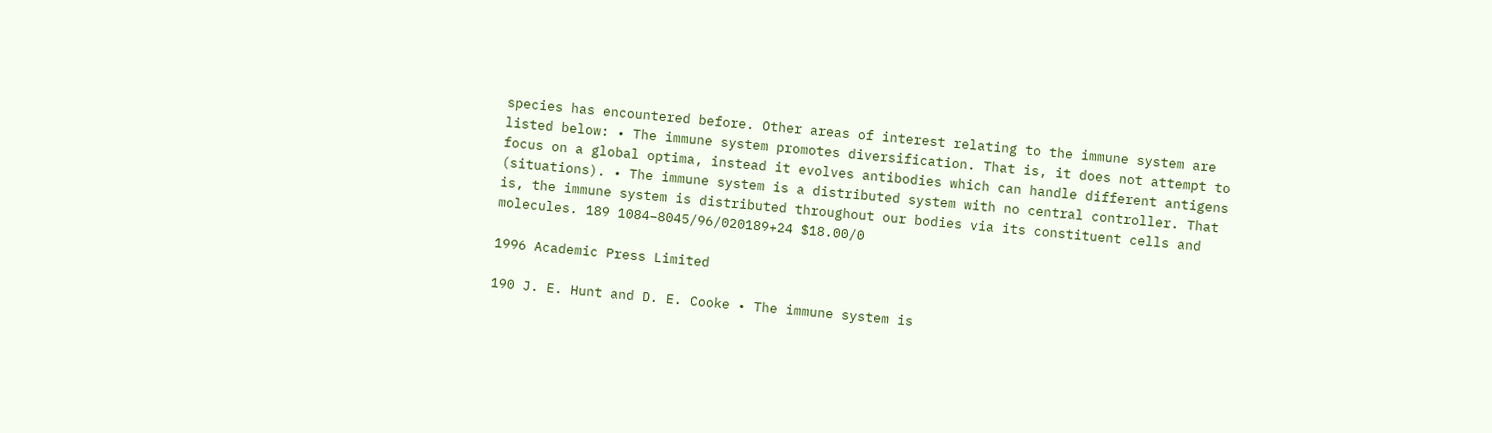species has encountered before. Other areas of interest relating to the immune system are listed below: • The immune system promotes diversification. That is, it does not attempt to focus on a global optima, instead it evolves antibodies which can handle different antigens (situations). • The immune system is a distributed system with no central controller. That is, the immune system is distributed throughout our bodies via its constituent cells and molecules. 189 1084–8045/96/020189+24 $18.00/0

1996 Academic Press Limited

190 J. E. Hunt and D. E. Cooke • The immune system is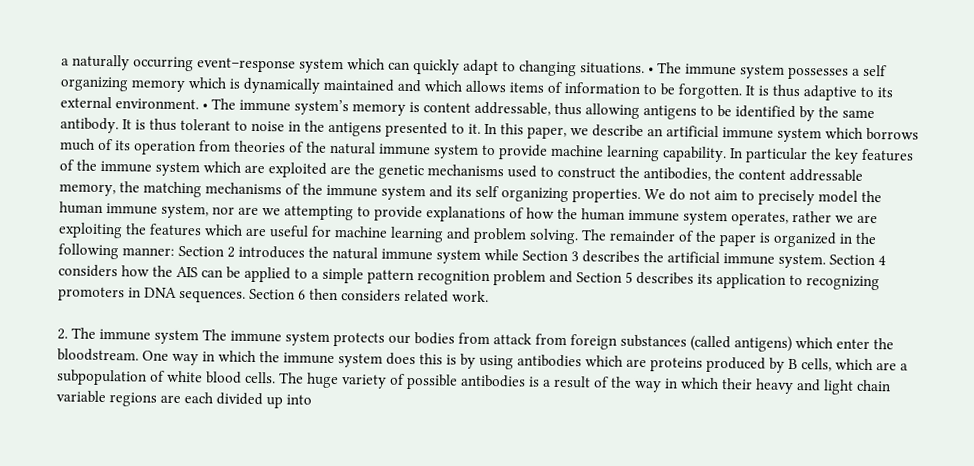a naturally occurring event–response system which can quickly adapt to changing situations. • The immune system possesses a self organizing memory which is dynamically maintained and which allows items of information to be forgotten. It is thus adaptive to its external environment. • The immune system’s memory is content addressable, thus allowing antigens to be identified by the same antibody. It is thus tolerant to noise in the antigens presented to it. In this paper, we describe an artificial immune system which borrows much of its operation from theories of the natural immune system to provide machine learning capability. In particular the key features of the immune system which are exploited are the genetic mechanisms used to construct the antibodies, the content addressable memory, the matching mechanisms of the immune system and its self organizing properties. We do not aim to precisely model the human immune system, nor are we attempting to provide explanations of how the human immune system operates, rather we are exploiting the features which are useful for machine learning and problem solving. The remainder of the paper is organized in the following manner: Section 2 introduces the natural immune system while Section 3 describes the artificial immune system. Section 4 considers how the AIS can be applied to a simple pattern recognition problem and Section 5 describes its application to recognizing promoters in DNA sequences. Section 6 then considers related work.

2. The immune system The immune system protects our bodies from attack from foreign substances (called antigens) which enter the bloodstream. One way in which the immune system does this is by using antibodies which are proteins produced by B cells, which are a subpopulation of white blood cells. The huge variety of possible antibodies is a result of the way in which their heavy and light chain variable regions are each divided up into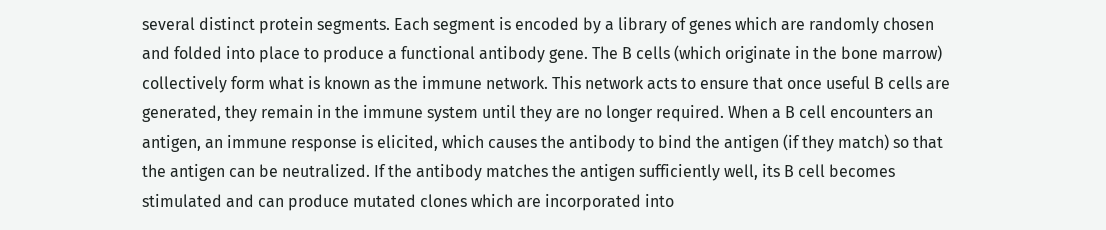several distinct protein segments. Each segment is encoded by a library of genes which are randomly chosen and folded into place to produce a functional antibody gene. The B cells (which originate in the bone marrow) collectively form what is known as the immune network. This network acts to ensure that once useful B cells are generated, they remain in the immune system until they are no longer required. When a B cell encounters an antigen, an immune response is elicited, which causes the antibody to bind the antigen (if they match) so that the antigen can be neutralized. If the antibody matches the antigen sufficiently well, its B cell becomes stimulated and can produce mutated clones which are incorporated into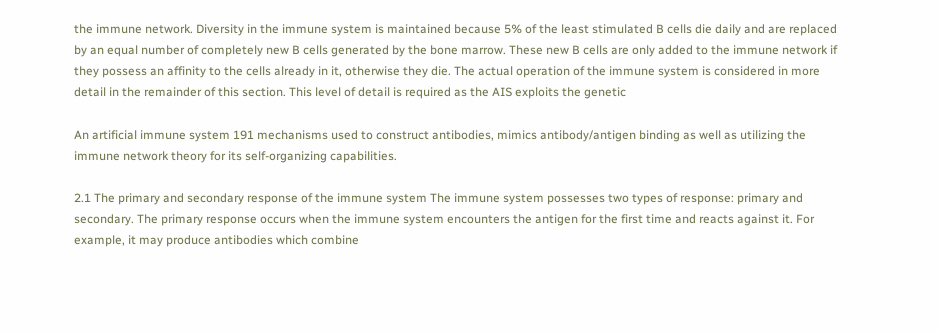the immune network. Diversity in the immune system is maintained because 5% of the least stimulated B cells die daily and are replaced by an equal number of completely new B cells generated by the bone marrow. These new B cells are only added to the immune network if they possess an affinity to the cells already in it, otherwise they die. The actual operation of the immune system is considered in more detail in the remainder of this section. This level of detail is required as the AIS exploits the genetic

An artificial immune system 191 mechanisms used to construct antibodies, mimics antibody/antigen binding as well as utilizing the immune network theory for its self-organizing capabilities.

2.1 The primary and secondary response of the immune system The immune system possesses two types of response: primary and secondary. The primary response occurs when the immune system encounters the antigen for the first time and reacts against it. For example, it may produce antibodies which combine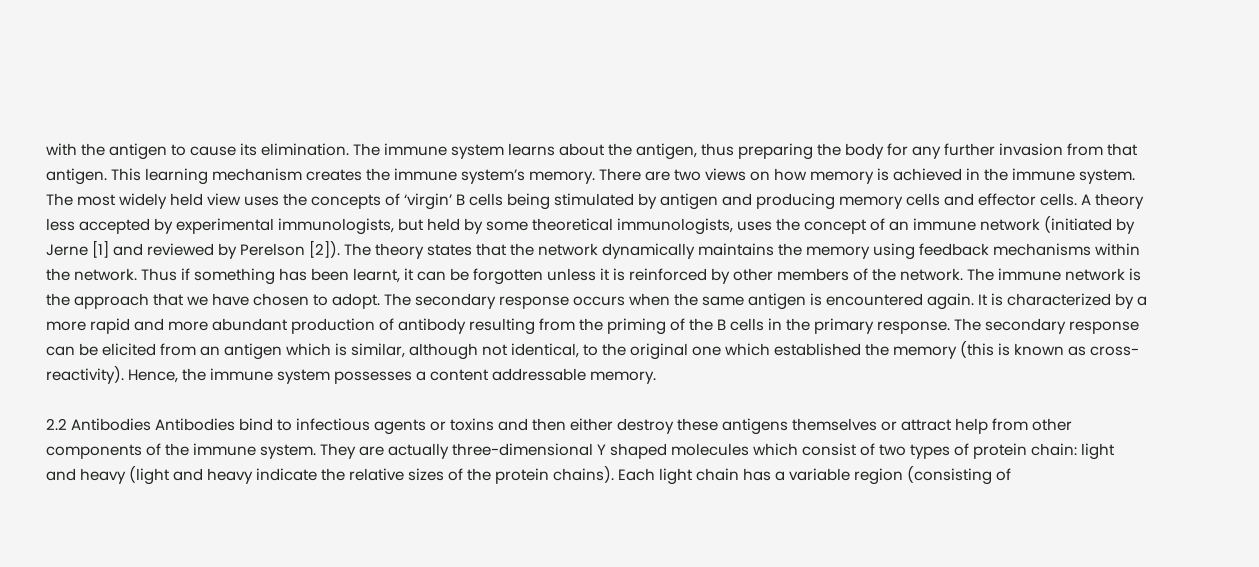with the antigen to cause its elimination. The immune system learns about the antigen, thus preparing the body for any further invasion from that antigen. This learning mechanism creates the immune system’s memory. There are two views on how memory is achieved in the immune system. The most widely held view uses the concepts of ‘virgin’ B cells being stimulated by antigen and producing memory cells and effector cells. A theory less accepted by experimental immunologists, but held by some theoretical immunologists, uses the concept of an immune network (initiated by Jerne [1] and reviewed by Perelson [2]). The theory states that the network dynamically maintains the memory using feedback mechanisms within the network. Thus if something has been learnt, it can be forgotten unless it is reinforced by other members of the network. The immune network is the approach that we have chosen to adopt. The secondary response occurs when the same antigen is encountered again. It is characterized by a more rapid and more abundant production of antibody resulting from the priming of the B cells in the primary response. The secondary response can be elicited from an antigen which is similar, although not identical, to the original one which established the memory (this is known as cross-reactivity). Hence, the immune system possesses a content addressable memory.

2.2 Antibodies Antibodies bind to infectious agents or toxins and then either destroy these antigens themselves or attract help from other components of the immune system. They are actually three-dimensional Y shaped molecules which consist of two types of protein chain: light and heavy (light and heavy indicate the relative sizes of the protein chains). Each light chain has a variable region (consisting of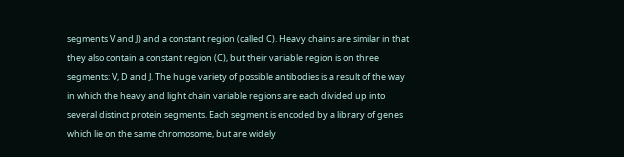segments V and J) and a constant region (called C). Heavy chains are similar in that they also contain a constant region (C), but their variable region is on three segments: V, D and J. The huge variety of possible antibodies is a result of the way in which the heavy and light chain variable regions are each divided up into several distinct protein segments. Each segment is encoded by a library of genes which lie on the same chromosome, but are widely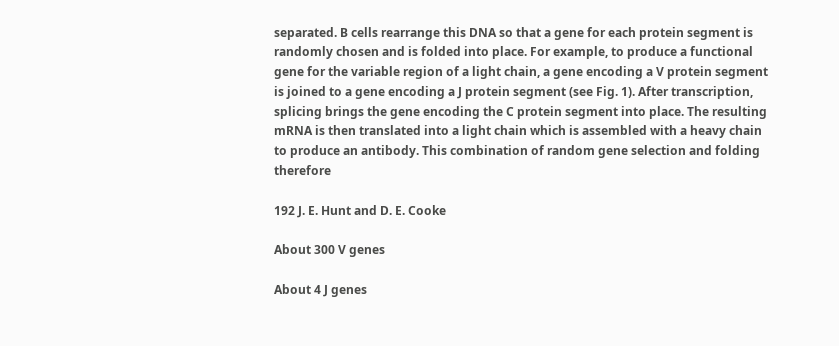separated. B cells rearrange this DNA so that a gene for each protein segment is randomly chosen and is folded into place. For example, to produce a functional gene for the variable region of a light chain, a gene encoding a V protein segment is joined to a gene encoding a J protein segment (see Fig. 1). After transcription, splicing brings the gene encoding the C protein segment into place. The resulting mRNA is then translated into a light chain which is assembled with a heavy chain to produce an antibody. This combination of random gene selection and folding therefore

192 J. E. Hunt and D. E. Cooke

About 300 V genes

About 4 J genes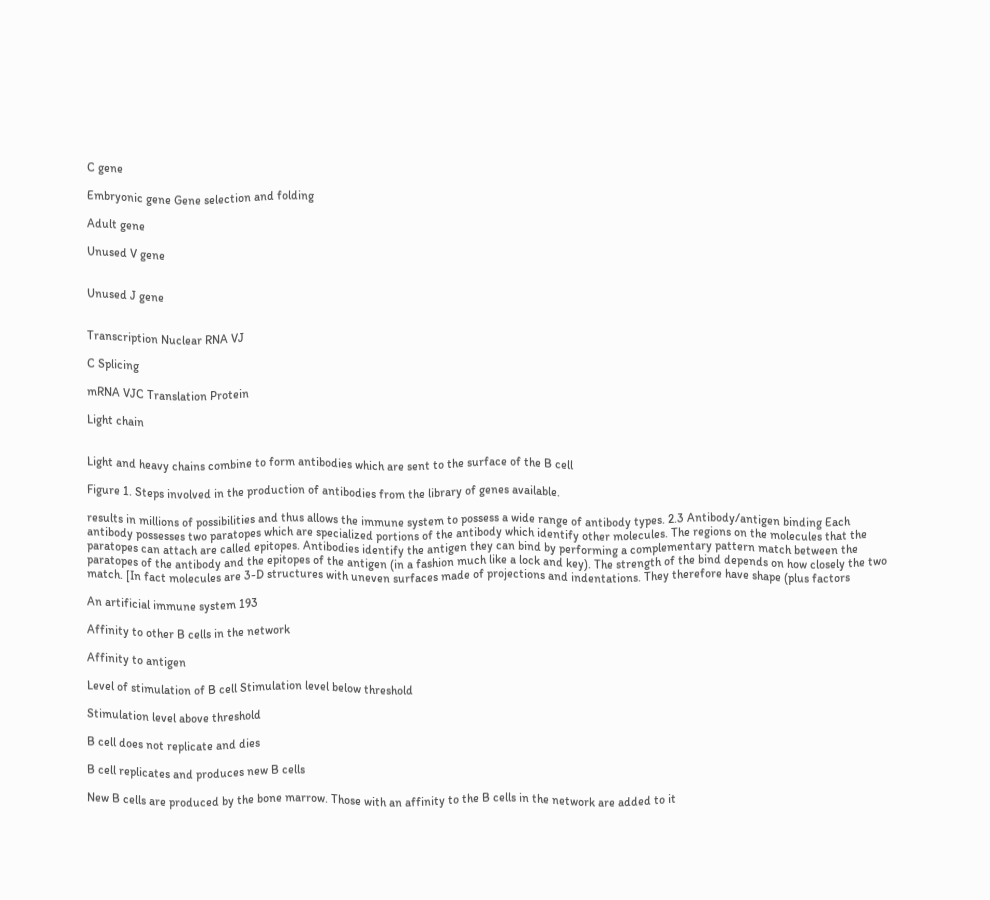C gene

Embryonic gene Gene selection and folding

Adult gene

Unused V gene


Unused J gene


Transcription Nuclear RNA VJ

C Splicing

mRNA VJC Translation Protein

Light chain


Light and heavy chains combine to form antibodies which are sent to the surface of the B cell

Figure 1. Steps involved in the production of antibodies from the library of genes available.

results in millions of possibilities and thus allows the immune system to possess a wide range of antibody types. 2.3 Antibody/antigen binding Each antibody possesses two paratopes which are specialized portions of the antibody which identify other molecules. The regions on the molecules that the paratopes can attach are called epitopes. Antibodies identify the antigen they can bind by performing a complementary pattern match between the paratopes of the antibody and the epitopes of the antigen (in a fashion much like a lock and key). The strength of the bind depends on how closely the two match. [In fact molecules are 3-D structures with uneven surfaces made of projections and indentations. They therefore have shape (plus factors

An artificial immune system 193

Affinity to other B cells in the network

Affinity to antigen

Level of stimulation of B cell Stimulation level below threshold

Stimulation level above threshold

B cell does not replicate and dies

B cell replicates and produces new B cells

New B cells are produced by the bone marrow. Those with an affinity to the B cells in the network are added to it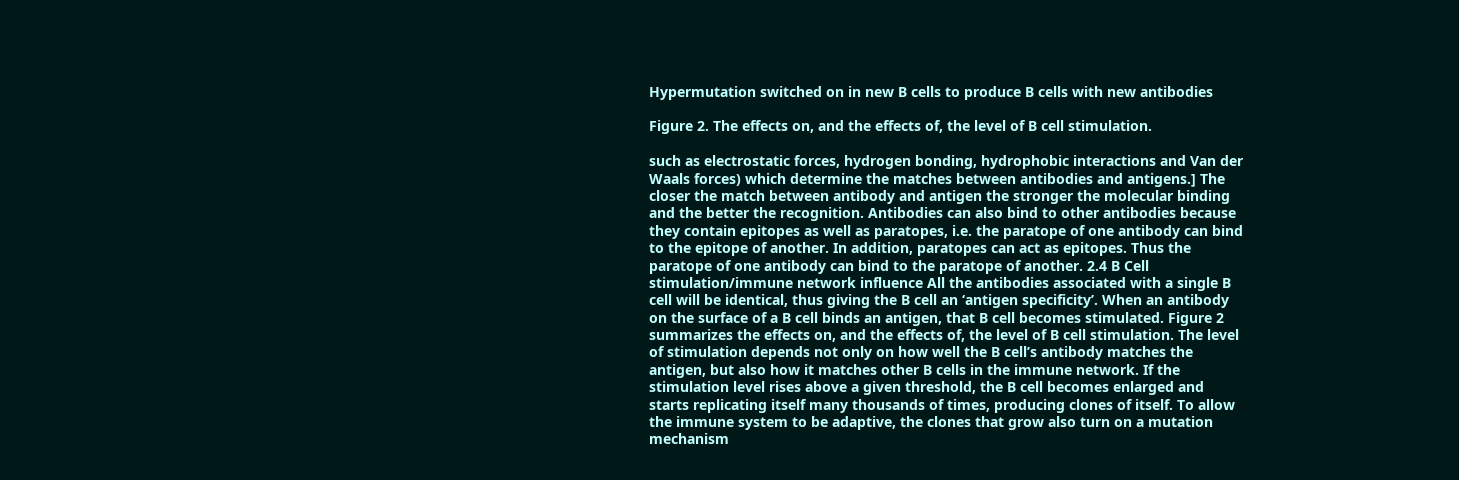Hypermutation switched on in new B cells to produce B cells with new antibodies

Figure 2. The effects on, and the effects of, the level of B cell stimulation.

such as electrostatic forces, hydrogen bonding, hydrophobic interactions and Van der Waals forces) which determine the matches between antibodies and antigens.] The closer the match between antibody and antigen the stronger the molecular binding and the better the recognition. Antibodies can also bind to other antibodies because they contain epitopes as well as paratopes, i.e. the paratope of one antibody can bind to the epitope of another. In addition, paratopes can act as epitopes. Thus the paratope of one antibody can bind to the paratope of another. 2.4 B Cell stimulation/immune network influence All the antibodies associated with a single B cell will be identical, thus giving the B cell an ‘antigen specificity’. When an antibody on the surface of a B cell binds an antigen, that B cell becomes stimulated. Figure 2 summarizes the effects on, and the effects of, the level of B cell stimulation. The level of stimulation depends not only on how well the B cell’s antibody matches the antigen, but also how it matches other B cells in the immune network. If the stimulation level rises above a given threshold, the B cell becomes enlarged and starts replicating itself many thousands of times, producing clones of itself. To allow the immune system to be adaptive, the clones that grow also turn on a mutation mechanism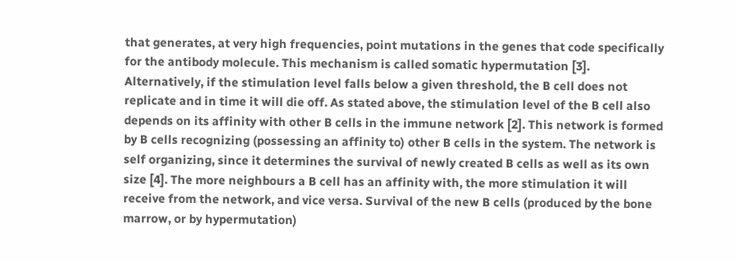that generates, at very high frequencies, point mutations in the genes that code specifically for the antibody molecule. This mechanism is called somatic hypermutation [3]. Alternatively, if the stimulation level falls below a given threshold, the B cell does not replicate and in time it will die off. As stated above, the stimulation level of the B cell also depends on its affinity with other B cells in the immune network [2]. This network is formed by B cells recognizing (possessing an affinity to) other B cells in the system. The network is self organizing, since it determines the survival of newly created B cells as well as its own size [4]. The more neighbours a B cell has an affinity with, the more stimulation it will receive from the network, and vice versa. Survival of the new B cells (produced by the bone marrow, or by hypermutation)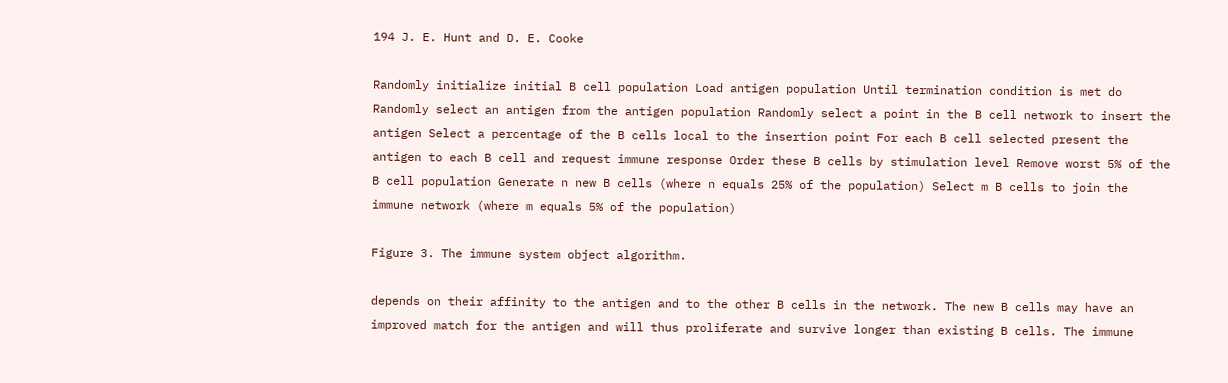194 J. E. Hunt and D. E. Cooke

Randomly initialize initial B cell population Load antigen population Until termination condition is met do Randomly select an antigen from the antigen population Randomly select a point in the B cell network to insert the antigen Select a percentage of the B cells local to the insertion point For each B cell selected present the antigen to each B cell and request immune response Order these B cells by stimulation level Remove worst 5% of the B cell population Generate n new B cells (where n equals 25% of the population) Select m B cells to join the immune network (where m equals 5% of the population)

Figure 3. The immune system object algorithm.

depends on their affinity to the antigen and to the other B cells in the network. The new B cells may have an improved match for the antigen and will thus proliferate and survive longer than existing B cells. The immune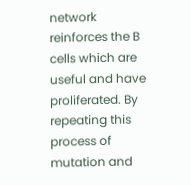network reinforces the B cells which are useful and have proliferated. By repeating this process of mutation and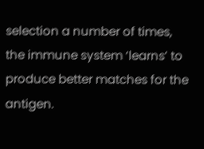selection a number of times, the immune system ‘learns’ to produce better matches for the antigen.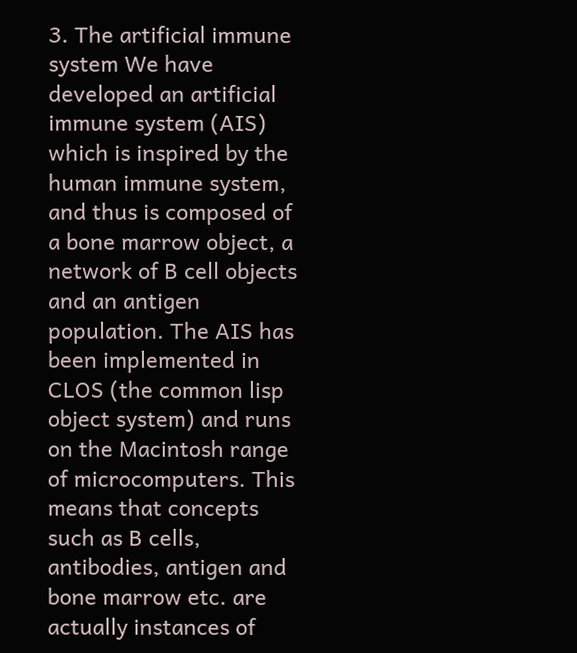3. The artificial immune system We have developed an artificial immune system (AIS) which is inspired by the human immune system, and thus is composed of a bone marrow object, a network of B cell objects and an antigen population. The AIS has been implemented in CLOS (the common lisp object system) and runs on the Macintosh range of microcomputers. This means that concepts such as B cells, antibodies, antigen and bone marrow etc. are actually instances of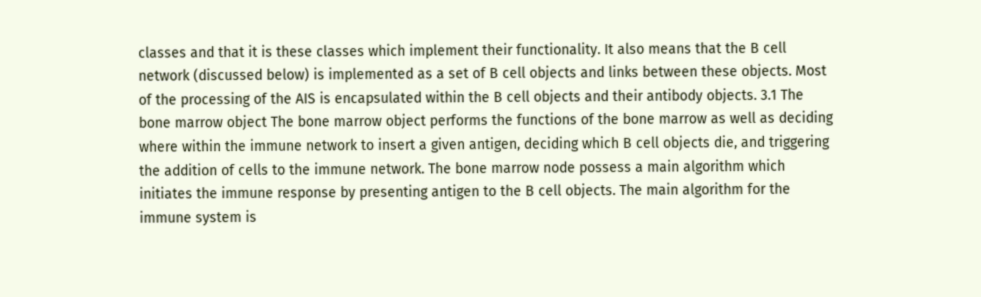classes and that it is these classes which implement their functionality. It also means that the B cell network (discussed below) is implemented as a set of B cell objects and links between these objects. Most of the processing of the AIS is encapsulated within the B cell objects and their antibody objects. 3.1 The bone marrow object The bone marrow object performs the functions of the bone marrow as well as deciding where within the immune network to insert a given antigen, deciding which B cell objects die, and triggering the addition of cells to the immune network. The bone marrow node possess a main algorithm which initiates the immune response by presenting antigen to the B cell objects. The main algorithm for the immune system is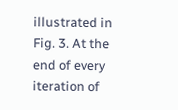illustrated in Fig. 3. At the end of every iteration of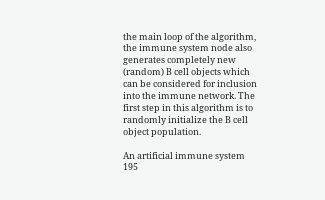the main loop of the algorithm, the immune system node also generates completely new (random) B cell objects which can be considered for inclusion into the immune network. The first step in this algorithm is to randomly initialize the B cell object population.

An artificial immune system 195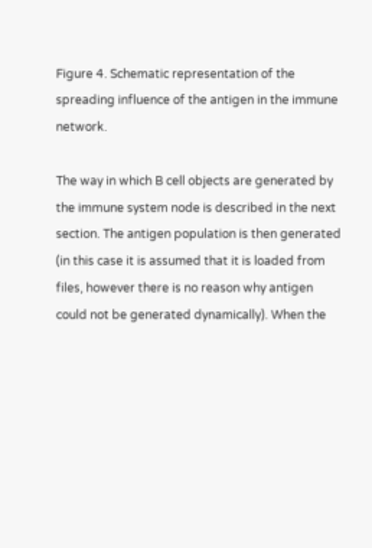Figure 4. Schematic representation of the spreading influence of the antigen in the immune network.

The way in which B cell objects are generated by the immune system node is described in the next section. The antigen population is then generated (in this case it is assumed that it is loaded from files, however there is no reason why antigen could not be generated dynamically). When the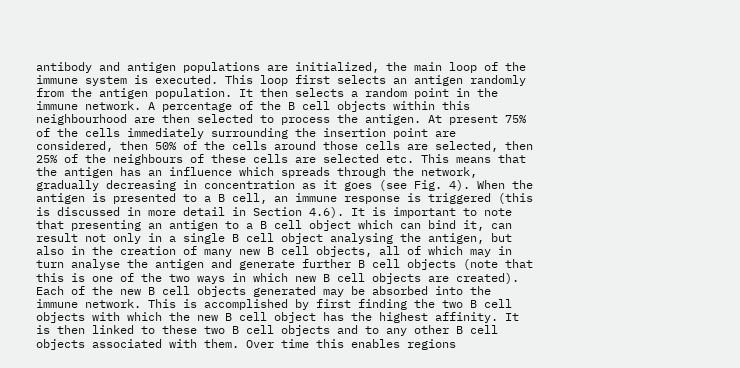antibody and antigen populations are initialized, the main loop of the immune system is executed. This loop first selects an antigen randomly from the antigen population. It then selects a random point in the immune network. A percentage of the B cell objects within this neighbourhood are then selected to process the antigen. At present 75% of the cells immediately surrounding the insertion point are considered, then 50% of the cells around those cells are selected, then 25% of the neighbours of these cells are selected etc. This means that the antigen has an influence which spreads through the network, gradually decreasing in concentration as it goes (see Fig. 4). When the antigen is presented to a B cell, an immune response is triggered (this is discussed in more detail in Section 4.6). It is important to note that presenting an antigen to a B cell object which can bind it, can result not only in a single B cell object analysing the antigen, but also in the creation of many new B cell objects, all of which may in turn analyse the antigen and generate further B cell objects (note that this is one of the two ways in which new B cell objects are created). Each of the new B cell objects generated may be absorbed into the immune network. This is accomplished by first finding the two B cell objects with which the new B cell object has the highest affinity. It is then linked to these two B cell objects and to any other B cell objects associated with them. Over time this enables regions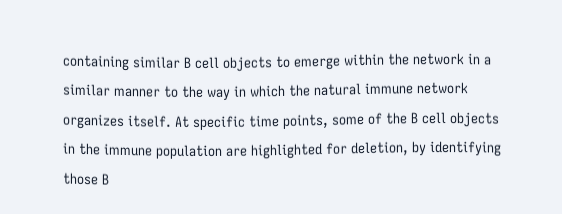containing similar B cell objects to emerge within the network in a similar manner to the way in which the natural immune network organizes itself. At specific time points, some of the B cell objects in the immune population are highlighted for deletion, by identifying those B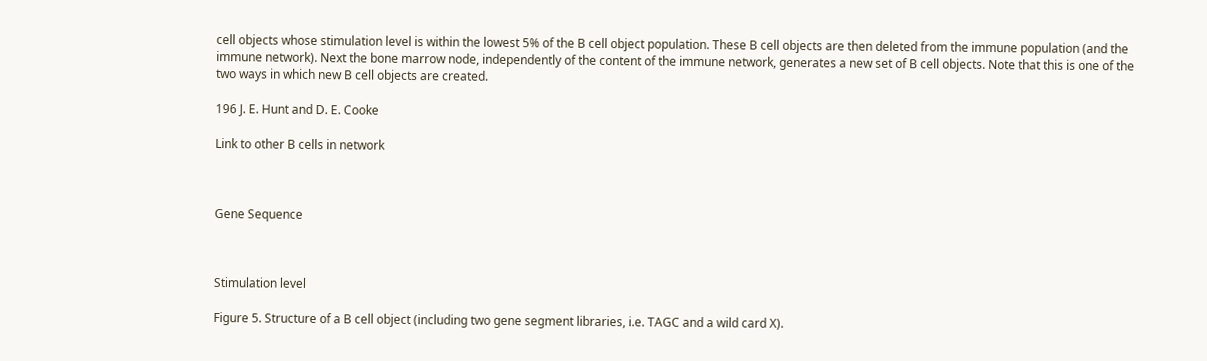cell objects whose stimulation level is within the lowest 5% of the B cell object population. These B cell objects are then deleted from the immune population (and the immune network). Next the bone marrow node, independently of the content of the immune network, generates a new set of B cell objects. Note that this is one of the two ways in which new B cell objects are created.

196 J. E. Hunt and D. E. Cooke

Link to other B cells in network



Gene Sequence



Stimulation level

Figure 5. Structure of a B cell object (including two gene segment libraries, i.e. TAGC and a wild card X).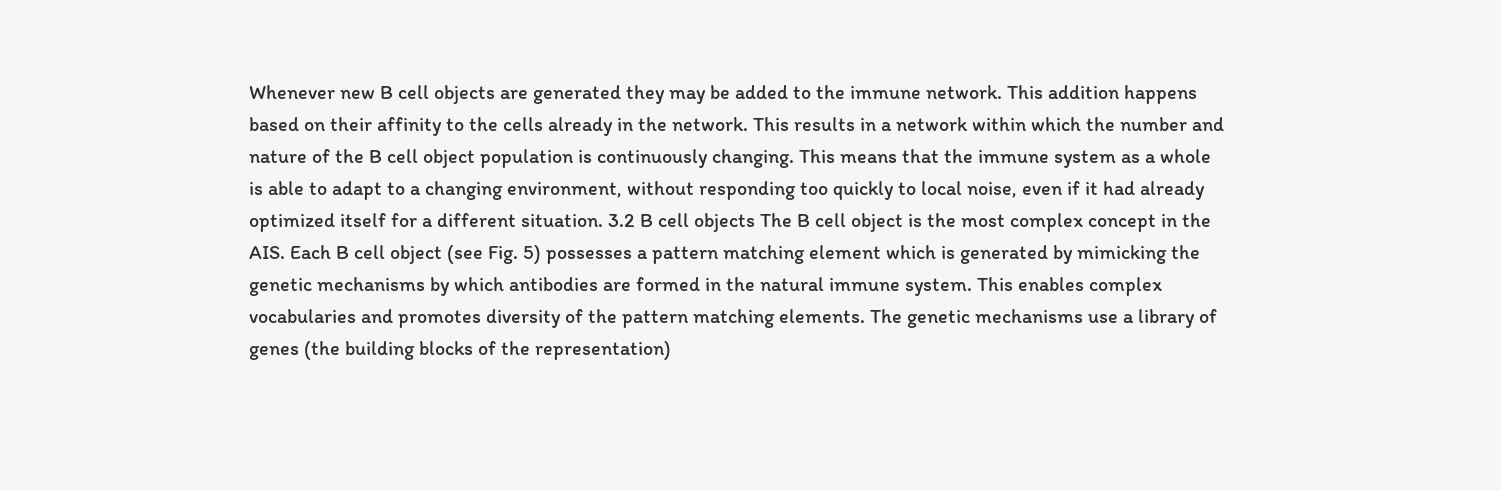Whenever new B cell objects are generated they may be added to the immune network. This addition happens based on their affinity to the cells already in the network. This results in a network within which the number and nature of the B cell object population is continuously changing. This means that the immune system as a whole is able to adapt to a changing environment, without responding too quickly to local noise, even if it had already optimized itself for a different situation. 3.2 B cell objects The B cell object is the most complex concept in the AIS. Each B cell object (see Fig. 5) possesses a pattern matching element which is generated by mimicking the genetic mechanisms by which antibodies are formed in the natural immune system. This enables complex vocabularies and promotes diversity of the pattern matching elements. The genetic mechanisms use a library of genes (the building blocks of the representation)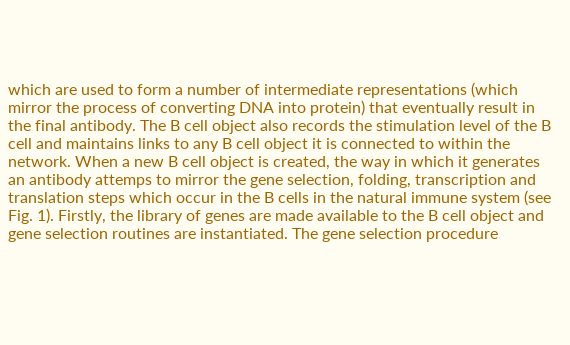which are used to form a number of intermediate representations (which mirror the process of converting DNA into protein) that eventually result in the final antibody. The B cell object also records the stimulation level of the B cell and maintains links to any B cell object it is connected to within the network. When a new B cell object is created, the way in which it generates an antibody attemps to mirror the gene selection, folding, transcription and translation steps which occur in the B cells in the natural immune system (see Fig. 1). Firstly, the library of genes are made available to the B cell object and gene selection routines are instantiated. The gene selection procedure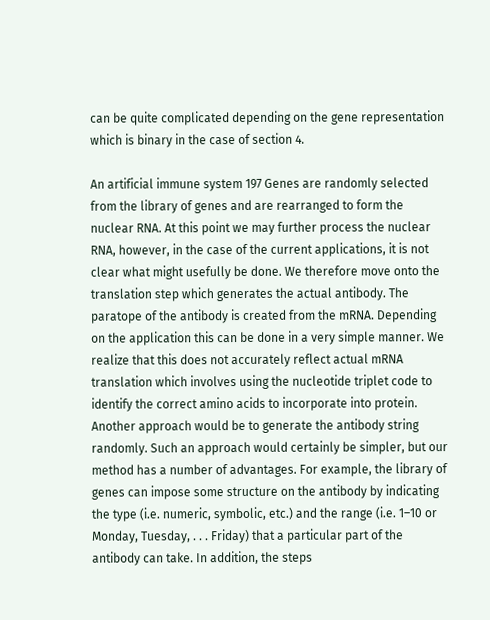can be quite complicated depending on the gene representation which is binary in the case of section 4.

An artificial immune system 197 Genes are randomly selected from the library of genes and are rearranged to form the nuclear RNA. At this point we may further process the nuclear RNA, however, in the case of the current applications, it is not clear what might usefully be done. We therefore move onto the translation step which generates the actual antibody. The paratope of the antibody is created from the mRNA. Depending on the application this can be done in a very simple manner. We realize that this does not accurately reflect actual mRNA translation which involves using the nucleotide triplet code to identify the correct amino acids to incorporate into protein. Another approach would be to generate the antibody string randomly. Such an approach would certainly be simpler, but our method has a number of advantages. For example, the library of genes can impose some structure on the antibody by indicating the type (i.e. numeric, symbolic, etc.) and the range (i.e. 1–10 or Monday, Tuesday, . . . Friday) that a particular part of the antibody can take. In addition, the steps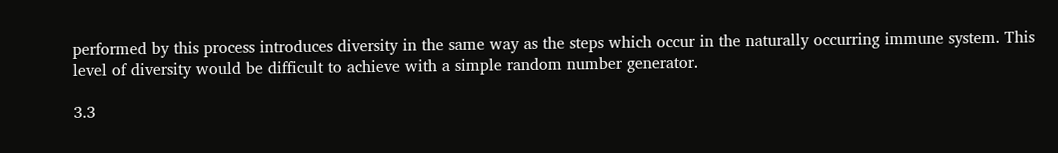performed by this process introduces diversity in the same way as the steps which occur in the naturally occurring immune system. This level of diversity would be difficult to achieve with a simple random number generator.

3.3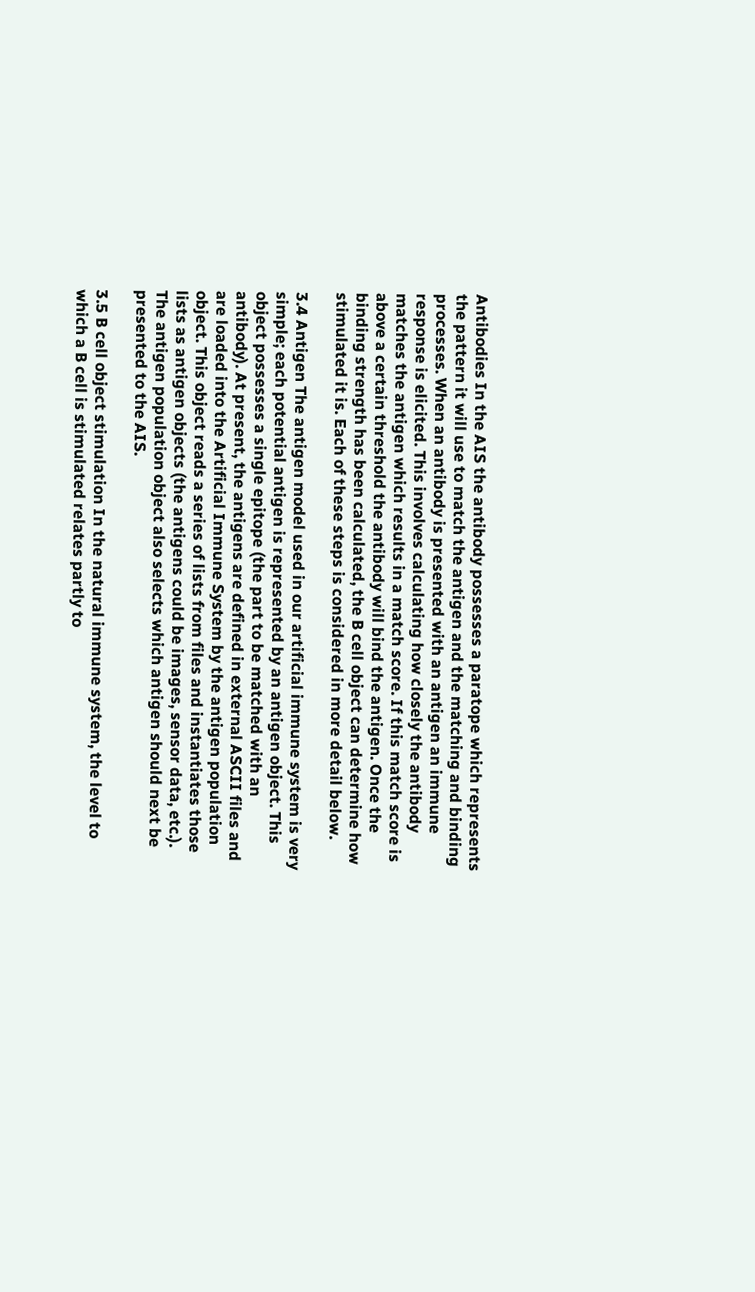Antibodies In the AIS the antibody possesses a paratope which represents the pattern it will use to match the antigen and the matching and binding processes. When an antibody is presented with an antigen an immune response is elicited. This involves calculating how closely the antibody matches the antigen which results in a match score. If this match score is above a certain threshold the antibody will bind the antigen. Once the binding strength has been calculated, the B cell object can determine how stimulated it is. Each of these steps is considered in more detail below.

3.4 Antigen The antigen model used in our artificial immune system is very simple; each potential antigen is represented by an antigen object. This object possesses a single epitope (the part to be matched with an antibody). At present, the antigens are defined in external ASCII files and are loaded into the Artificial Immune System by the antigen population object. This object reads a series of lists from files and instantiates those lists as antigen objects (the antigens could be images, sensor data, etc.). The antigen population object also selects which antigen should next be presented to the AIS.

3.5 B cell object stimulation In the natural immune system, the level to which a B cell is stimulated relates partly to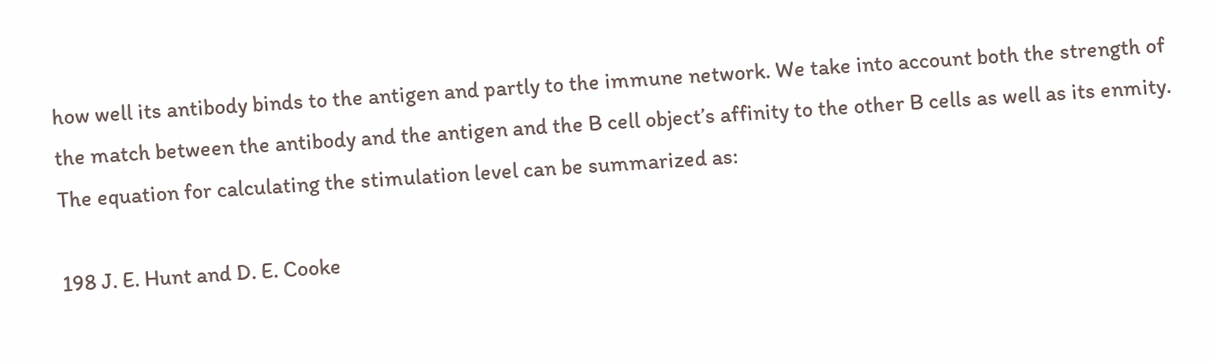how well its antibody binds to the antigen and partly to the immune network. We take into account both the strength of the match between the antibody and the antigen and the B cell object’s affinity to the other B cells as well as its enmity. The equation for calculating the stimulation level can be summarized as:

198 J. E. Hunt and D. E. Cooke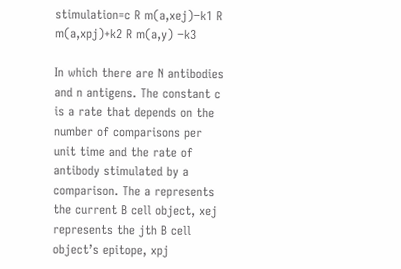stimulation=c R m(a,xej)−k1 R m(a,xpj)+k2 R m(a,y) −k3

In which there are N antibodies and n antigens. The constant c is a rate that depends on the number of comparisons per unit time and the rate of antibody stimulated by a comparison. The a represents the current B cell object, xej represents the jth B cell object’s epitope, xpj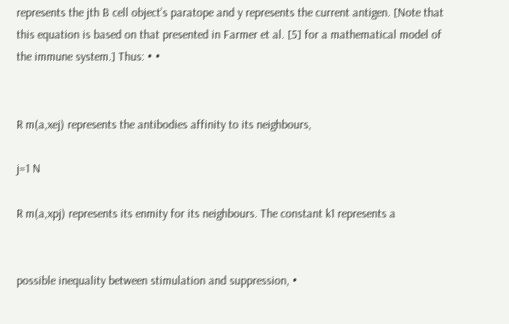represents the jth B cell object’s paratope and y represents the current antigen. [Note that this equation is based on that presented in Farmer et al. [5] for a mathematical model of the immune system.] Thus: • •


R m(a,xej) represents the antibodies affinity to its neighbours,

j=1 N

R m(a,xpj) represents its enmity for its neighbours. The constant k1 represents a


possible inequality between stimulation and suppression, •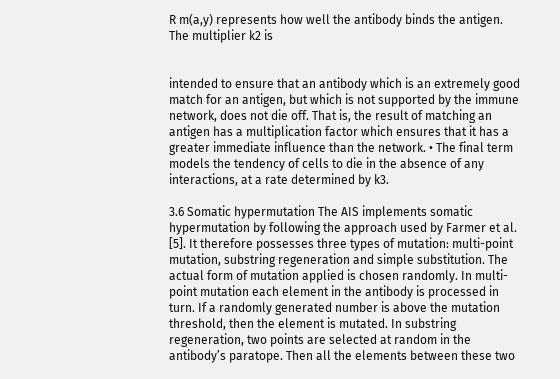R m(a,y) represents how well the antibody binds the antigen. The multiplier k2 is


intended to ensure that an antibody which is an extremely good match for an antigen, but which is not supported by the immune network, does not die off. That is, the result of matching an antigen has a multiplication factor which ensures that it has a greater immediate influence than the network. • The final term models the tendency of cells to die in the absence of any interactions, at a rate determined by k3.

3.6 Somatic hypermutation The AIS implements somatic hypermutation by following the approach used by Farmer et al. [5]. It therefore possesses three types of mutation: multi-point mutation, substring regeneration and simple substitution. The actual form of mutation applied is chosen randomly. In multi-point mutation each element in the antibody is processed in turn. If a randomly generated number is above the mutation threshold, then the element is mutated. In substring regeneration, two points are selected at random in the antibody’s paratope. Then all the elements between these two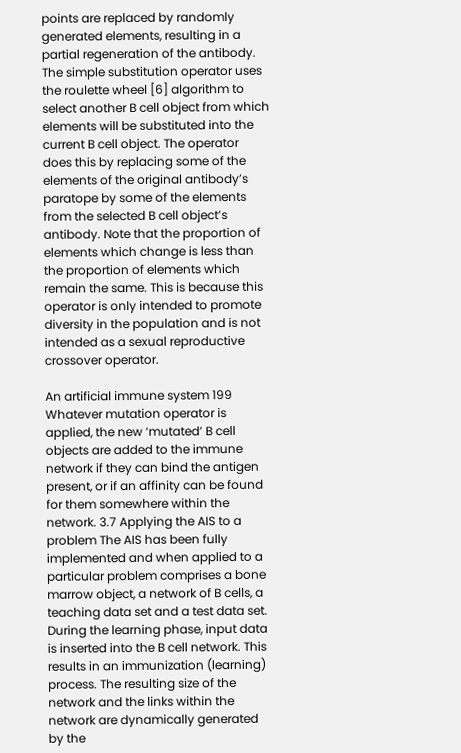points are replaced by randomly generated elements, resulting in a partial regeneration of the antibody. The simple substitution operator uses the roulette wheel [6] algorithm to select another B cell object from which elements will be substituted into the current B cell object. The operator does this by replacing some of the elements of the original antibody’s paratope by some of the elements from the selected B cell object’s antibody. Note that the proportion of elements which change is less than the proportion of elements which remain the same. This is because this operator is only intended to promote diversity in the population and is not intended as a sexual reproductive crossover operator.

An artificial immune system 199 Whatever mutation operator is applied, the new ‘mutated’ B cell objects are added to the immune network if they can bind the antigen present, or if an affinity can be found for them somewhere within the network. 3.7 Applying the AIS to a problem The AIS has been fully implemented and when applied to a particular problem comprises a bone marrow object, a network of B cells, a teaching data set and a test data set. During the learning phase, input data is inserted into the B cell network. This results in an immunization (learning) process. The resulting size of the network and the links within the network are dynamically generated by the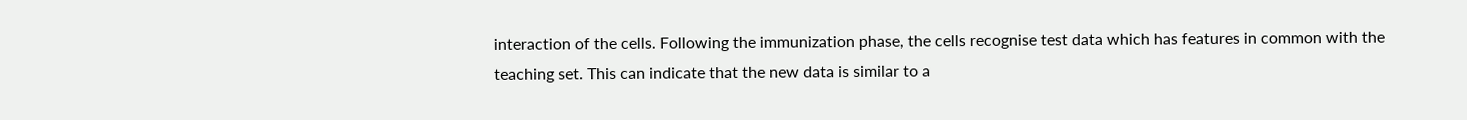interaction of the cells. Following the immunization phase, the cells recognise test data which has features in common with the teaching set. This can indicate that the new data is similar to a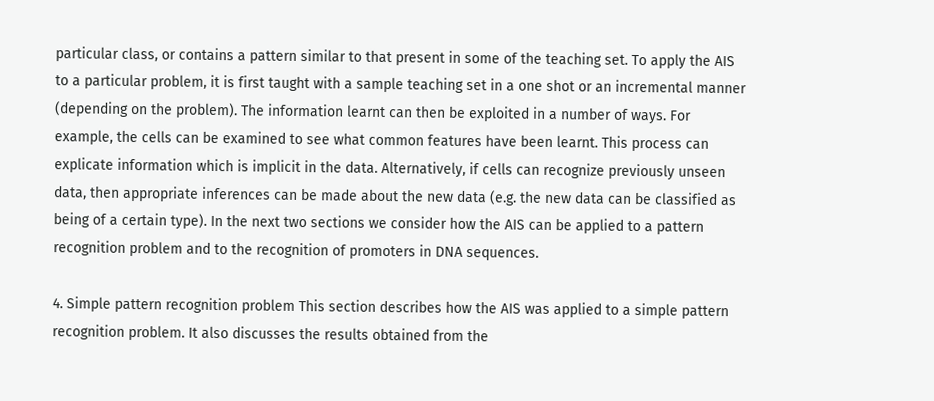particular class, or contains a pattern similar to that present in some of the teaching set. To apply the AIS to a particular problem, it is first taught with a sample teaching set in a one shot or an incremental manner (depending on the problem). The information learnt can then be exploited in a number of ways. For example, the cells can be examined to see what common features have been learnt. This process can explicate information which is implicit in the data. Alternatively, if cells can recognize previously unseen data, then appropriate inferences can be made about the new data (e.g. the new data can be classified as being of a certain type). In the next two sections we consider how the AIS can be applied to a pattern recognition problem and to the recognition of promoters in DNA sequences.

4. Simple pattern recognition problem This section describes how the AIS was applied to a simple pattern recognition problem. It also discusses the results obtained from the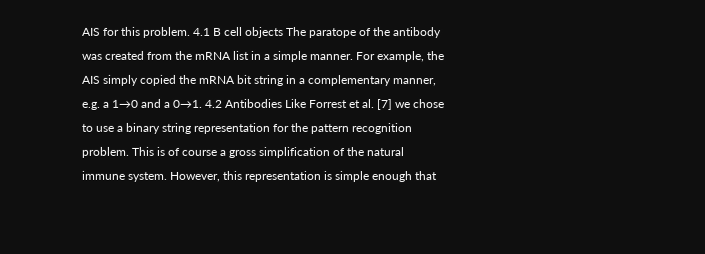AIS for this problem. 4.1 B cell objects The paratope of the antibody was created from the mRNA list in a simple manner. For example, the AIS simply copied the mRNA bit string in a complementary manner, e.g. a 1→0 and a 0→1. 4.2 Antibodies Like Forrest et al. [7] we chose to use a binary string representation for the pattern recognition problem. This is of course a gross simplification of the natural immune system. However, this representation is simple enough that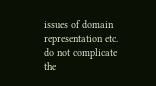issues of domain representation etc. do not complicate the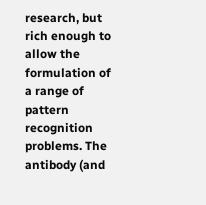research, but rich enough to allow the formulation of a range of pattern recognition problems. The antibody (and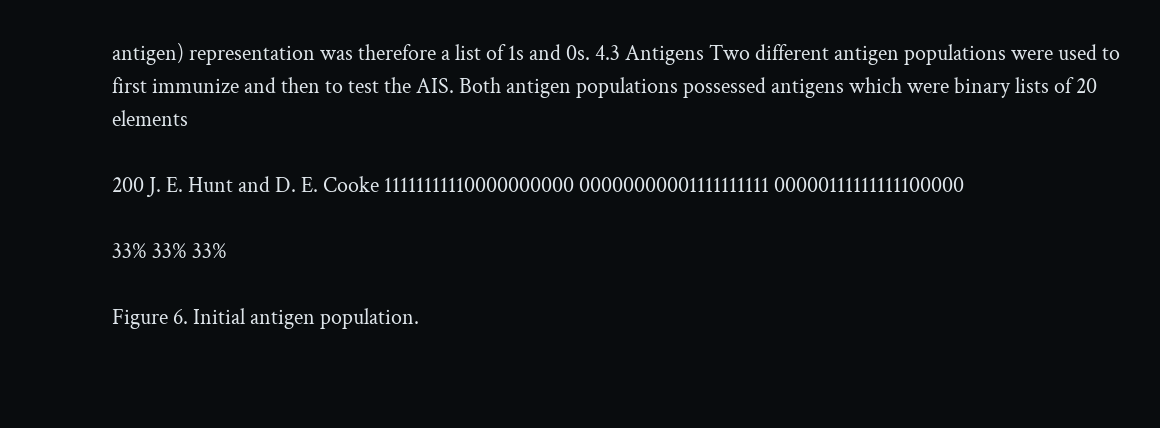antigen) representation was therefore a list of 1s and 0s. 4.3 Antigens Two different antigen populations were used to first immunize and then to test the AIS. Both antigen populations possessed antigens which were binary lists of 20 elements

200 J. E. Hunt and D. E. Cooke 11111111110000000000 00000000001111111111 00000111111111100000

33% 33% 33%

Figure 6. Initial antigen population.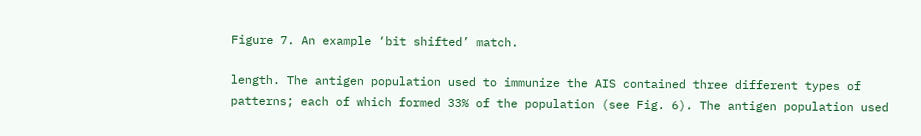Figure 7. An example ‘bit shifted’ match.

length. The antigen population used to immunize the AIS contained three different types of patterns; each of which formed 33% of the population (see Fig. 6). The antigen population used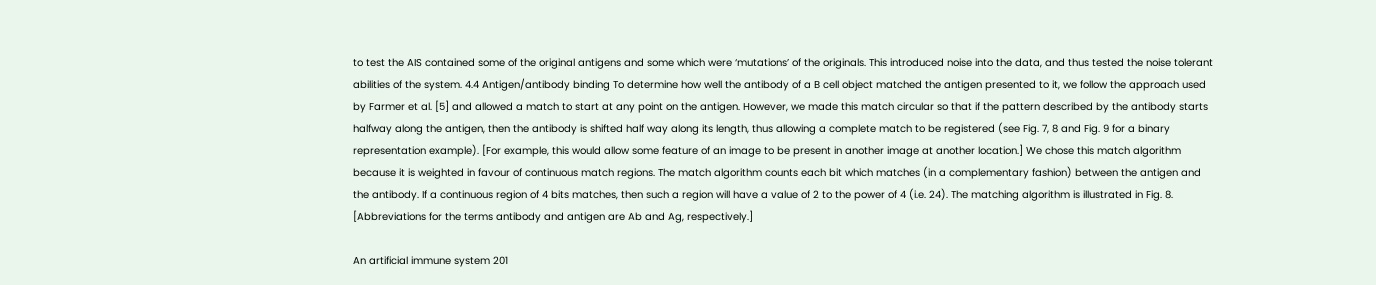to test the AIS contained some of the original antigens and some which were ‘mutations’ of the originals. This introduced noise into the data, and thus tested the noise tolerant abilities of the system. 4.4 Antigen/antibody binding To determine how well the antibody of a B cell object matched the antigen presented to it, we follow the approach used by Farmer et al. [5] and allowed a match to start at any point on the antigen. However, we made this match circular so that if the pattern described by the antibody starts halfway along the antigen, then the antibody is shifted half way along its length, thus allowing a complete match to be registered (see Fig. 7, 8 and Fig. 9 for a binary representation example). [For example, this would allow some feature of an image to be present in another image at another location.] We chose this match algorithm because it is weighted in favour of continuous match regions. The match algorithm counts each bit which matches (in a complementary fashion) between the antigen and the antibody. If a continuous region of 4 bits matches, then such a region will have a value of 2 to the power of 4 (i.e. 24). The matching algorithm is illustrated in Fig. 8. [Abbreviations for the terms antibody and antigen are Ab and Ag, respectively.]

An artificial immune system 201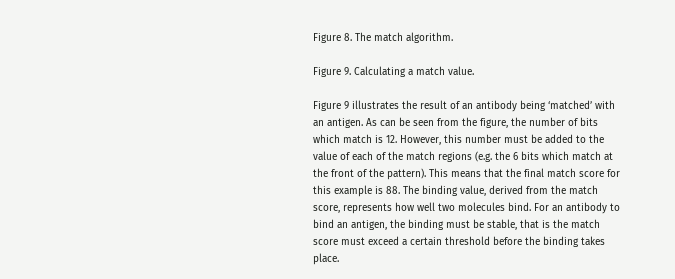Figure 8. The match algorithm.

Figure 9. Calculating a match value.

Figure 9 illustrates the result of an antibody being ‘matched’ with an antigen. As can be seen from the figure, the number of bits which match is 12. However, this number must be added to the value of each of the match regions (e.g. the 6 bits which match at the front of the pattern). This means that the final match score for this example is 88. The binding value, derived from the match score, represents how well two molecules bind. For an antibody to bind an antigen, the binding must be stable, that is the match score must exceed a certain threshold before the binding takes place.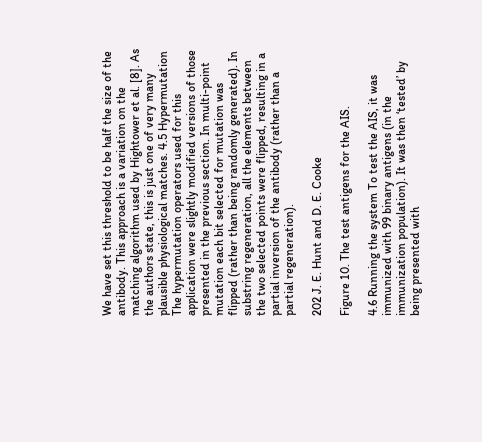We have set this threshold to be half the size of the antibody. This approach is a variation on the matching algorithm used by Hightower et al. [8]. As the authors state, this is just one of very many plausible physiological matches. 4.5 Hypermutation The hypermutation operators used for this application were slightly modified versions of those presented in the previous section. In multi-point mutation each bit selected for mutation was flipped (rather than being randomly generated). In substring regeneration, all the elements between the two selected points were flipped, resulting in a partial inversion of the antibody (rather than a partial regeneration).

202 J. E. Hunt and D. E. Cooke

Figure 10. The test antigens for the AIS.

4.6 Running the system To test the AIS, it was immunized with 99 binary antigens (in the immunization population). It was then ‘tested’ by being presented with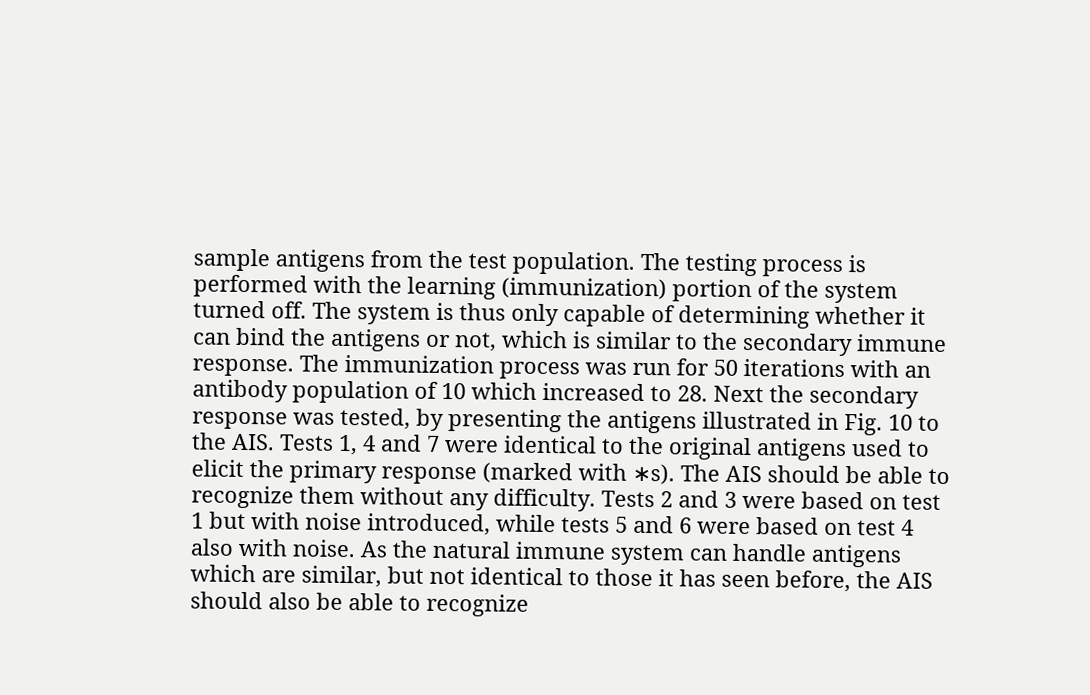sample antigens from the test population. The testing process is performed with the learning (immunization) portion of the system turned off. The system is thus only capable of determining whether it can bind the antigens or not, which is similar to the secondary immune response. The immunization process was run for 50 iterations with an antibody population of 10 which increased to 28. Next the secondary response was tested, by presenting the antigens illustrated in Fig. 10 to the AIS. Tests 1, 4 and 7 were identical to the original antigens used to elicit the primary response (marked with ∗s). The AIS should be able to recognize them without any difficulty. Tests 2 and 3 were based on test 1 but with noise introduced, while tests 5 and 6 were based on test 4 also with noise. As the natural immune system can handle antigens which are similar, but not identical to those it has seen before, the AIS should also be able to recognize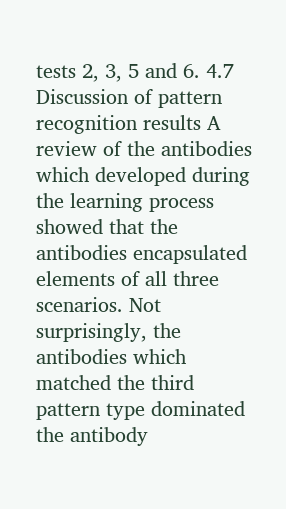tests 2, 3, 5 and 6. 4.7 Discussion of pattern recognition results A review of the antibodies which developed during the learning process showed that the antibodies encapsulated elements of all three scenarios. Not surprisingly, the antibodies which matched the third pattern type dominated the antibody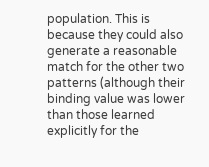population. This is because they could also generate a reasonable match for the other two patterns (although their binding value was lower than those learned explicitly for the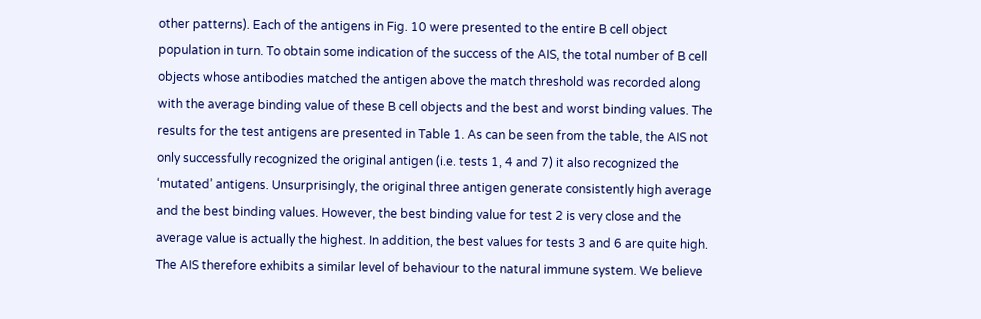other patterns). Each of the antigens in Fig. 10 were presented to the entire B cell object population in turn. To obtain some indication of the success of the AIS, the total number of B cell objects whose antibodies matched the antigen above the match threshold was recorded along with the average binding value of these B cell objects and the best and worst binding values. The results for the test antigens are presented in Table 1. As can be seen from the table, the AIS not only successfully recognized the original antigen (i.e. tests 1, 4 and 7) it also recognized the ‘mutated’ antigens. Unsurprisingly, the original three antigen generate consistently high average and the best binding values. However, the best binding value for test 2 is very close and the average value is actually the highest. In addition, the best values for tests 3 and 6 are quite high. The AIS therefore exhibits a similar level of behaviour to the natural immune system. We believe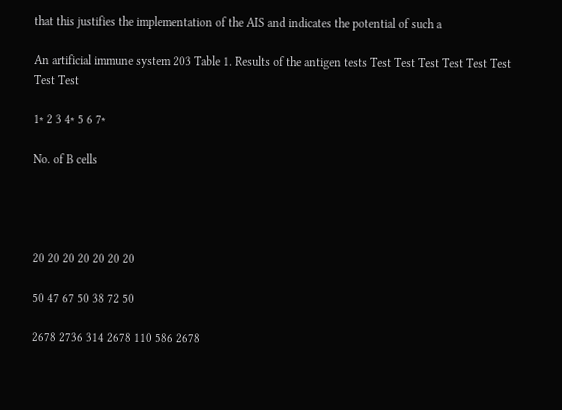that this justifies the implementation of the AIS and indicates the potential of such a

An artificial immune system 203 Table 1. Results of the antigen tests Test Test Test Test Test Test Test Test

1∗ 2 3 4∗ 5 6 7∗

No. of B cells




20 20 20 20 20 20 20

50 47 67 50 38 72 50

2678 2736 314 2678 110 586 2678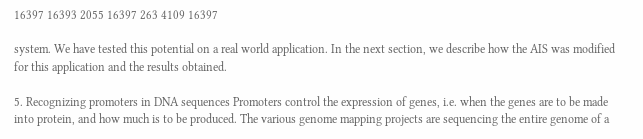16397 16393 2055 16397 263 4109 16397

system. We have tested this potential on a real world application. In the next section, we describe how the AIS was modified for this application and the results obtained.

5. Recognizing promoters in DNA sequences Promoters control the expression of genes, i.e. when the genes are to be made into protein, and how much is to be produced. The various genome mapping projects are sequencing the entire genome of a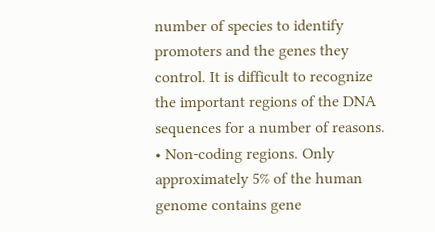number of species to identify promoters and the genes they control. It is difficult to recognize the important regions of the DNA sequences for a number of reasons. • Non-coding regions. Only approximately 5% of the human genome contains gene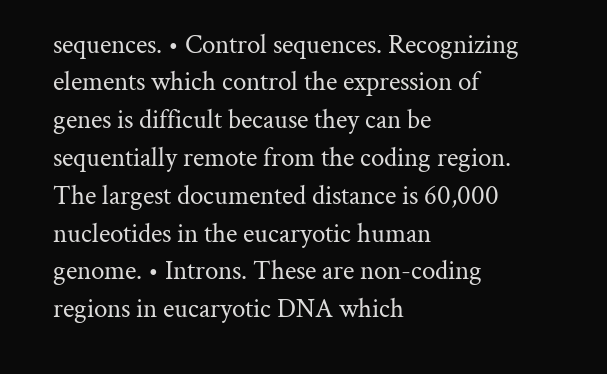sequences. • Control sequences. Recognizing elements which control the expression of genes is difficult because they can be sequentially remote from the coding region. The largest documented distance is 60,000 nucleotides in the eucaryotic human genome. • Introns. These are non-coding regions in eucaryotic DNA which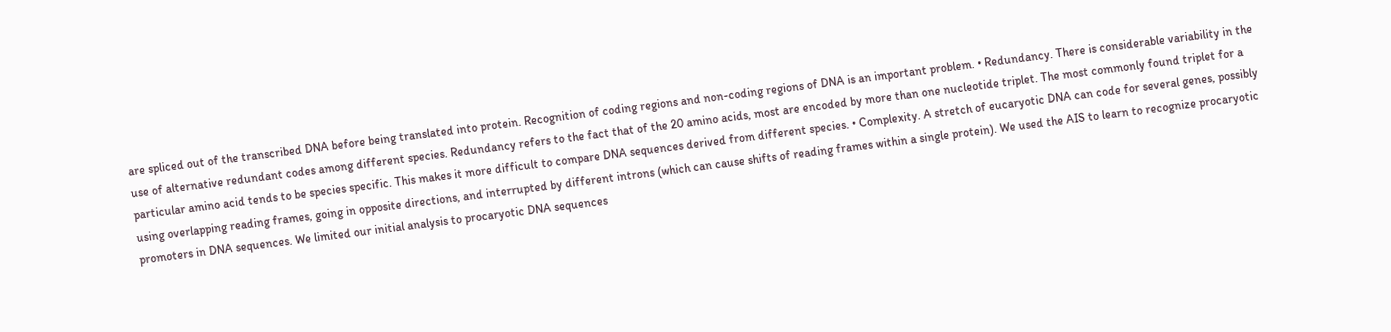are spliced out of the transcribed DNA before being translated into protein. Recognition of coding regions and non-coding regions of DNA is an important problem. • Redundancy. There is considerable variability in the use of alternative redundant codes among different species. Redundancy refers to the fact that of the 20 amino acids, most are encoded by more than one nucleotide triplet. The most commonly found triplet for a particular amino acid tends to be species specific. This makes it more difficult to compare DNA sequences derived from different species. • Complexity. A stretch of eucaryotic DNA can code for several genes, possibly using overlapping reading frames, going in opposite directions, and interrupted by different introns (which can cause shifts of reading frames within a single protein). We used the AIS to learn to recognize procaryotic promoters in DNA sequences. We limited our initial analysis to procaryotic DNA sequences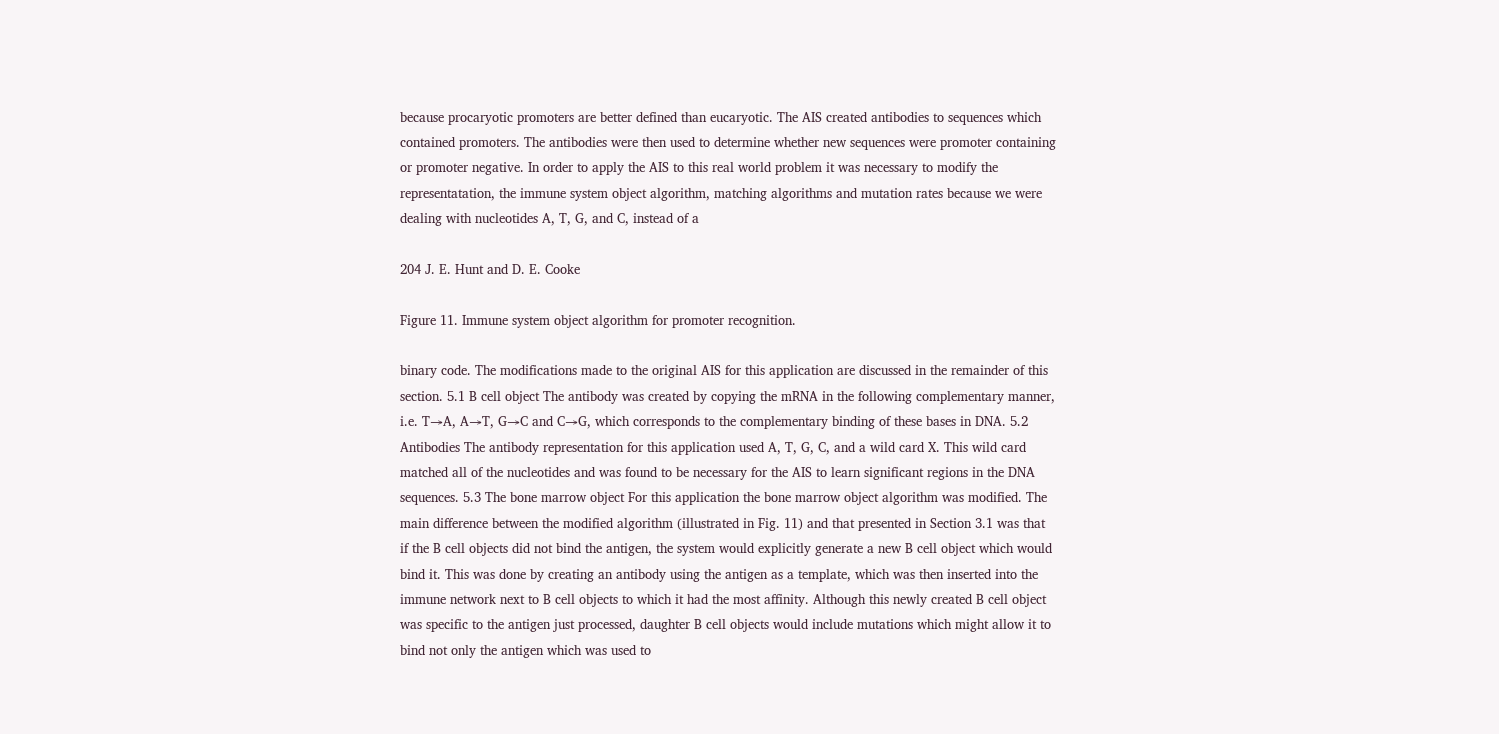because procaryotic promoters are better defined than eucaryotic. The AIS created antibodies to sequences which contained promoters. The antibodies were then used to determine whether new sequences were promoter containing or promoter negative. In order to apply the AIS to this real world problem it was necessary to modify the representatation, the immune system object algorithm, matching algorithms and mutation rates because we were dealing with nucleotides A, T, G, and C, instead of a

204 J. E. Hunt and D. E. Cooke

Figure 11. Immune system object algorithm for promoter recognition.

binary code. The modifications made to the original AIS for this application are discussed in the remainder of this section. 5.1 B cell object The antibody was created by copying the mRNA in the following complementary manner, i.e. T→A, A→T, G→C and C→G, which corresponds to the complementary binding of these bases in DNA. 5.2 Antibodies The antibody representation for this application used A, T, G, C, and a wild card X. This wild card matched all of the nucleotides and was found to be necessary for the AIS to learn significant regions in the DNA sequences. 5.3 The bone marrow object For this application the bone marrow object algorithm was modified. The main difference between the modified algorithm (illustrated in Fig. 11) and that presented in Section 3.1 was that if the B cell objects did not bind the antigen, the system would explicitly generate a new B cell object which would bind it. This was done by creating an antibody using the antigen as a template, which was then inserted into the immune network next to B cell objects to which it had the most affinity. Although this newly created B cell object was specific to the antigen just processed, daughter B cell objects would include mutations which might allow it to bind not only the antigen which was used to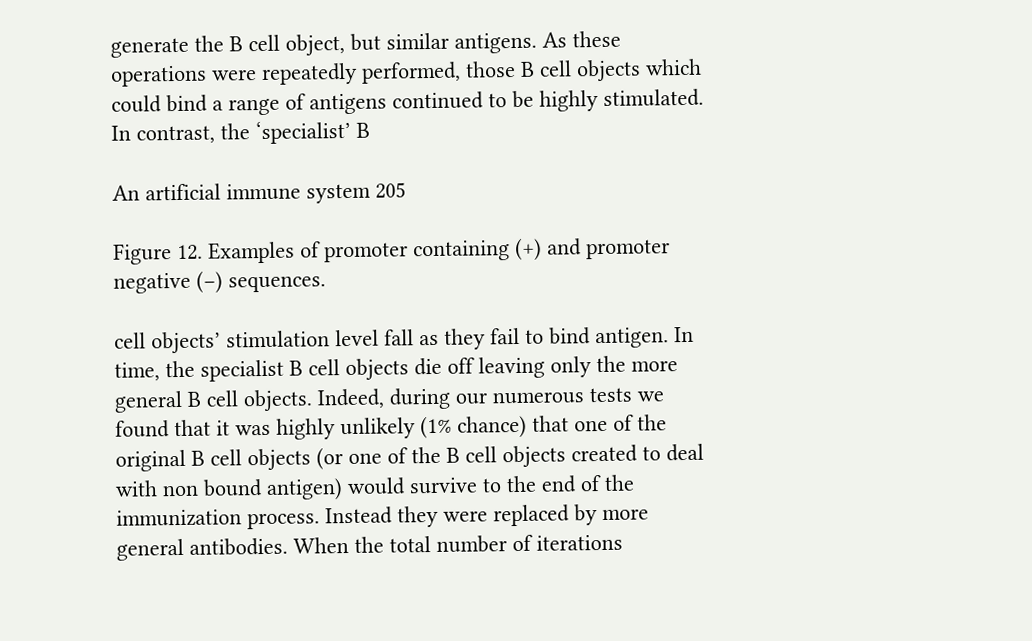generate the B cell object, but similar antigens. As these operations were repeatedly performed, those B cell objects which could bind a range of antigens continued to be highly stimulated. In contrast, the ‘specialist’ B

An artificial immune system 205

Figure 12. Examples of promoter containing (+) and promoter negative (−) sequences.

cell objects’ stimulation level fall as they fail to bind antigen. In time, the specialist B cell objects die off leaving only the more general B cell objects. Indeed, during our numerous tests we found that it was highly unlikely (1% chance) that one of the original B cell objects (or one of the B cell objects created to deal with non bound antigen) would survive to the end of the immunization process. Instead they were replaced by more general antibodies. When the total number of iterations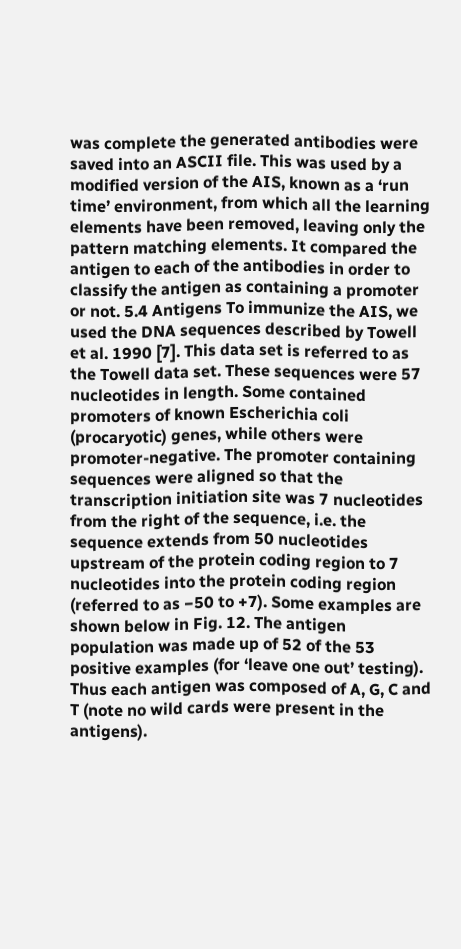was complete the generated antibodies were saved into an ASCII file. This was used by a modified version of the AIS, known as a ‘run time’ environment, from which all the learning elements have been removed, leaving only the pattern matching elements. It compared the antigen to each of the antibodies in order to classify the antigen as containing a promoter or not. 5.4 Antigens To immunize the AIS, we used the DNA sequences described by Towell et al. 1990 [7]. This data set is referred to as the Towell data set. These sequences were 57 nucleotides in length. Some contained promoters of known Escherichia coli (procaryotic) genes, while others were promoter-negative. The promoter containing sequences were aligned so that the transcription initiation site was 7 nucleotides from the right of the sequence, i.e. the sequence extends from 50 nucleotides upstream of the protein coding region to 7 nucleotides into the protein coding region (referred to as −50 to +7). Some examples are shown below in Fig. 12. The antigen population was made up of 52 of the 53 positive examples (for ‘leave one out’ testing). Thus each antigen was composed of A, G, C and T (note no wild cards were present in the antigens).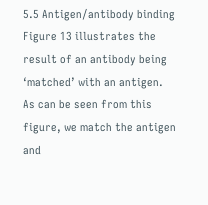5.5 Antigen/antibody binding Figure 13 illustrates the result of an antibody being ‘matched’ with an antigen. As can be seen from this figure, we match the antigen and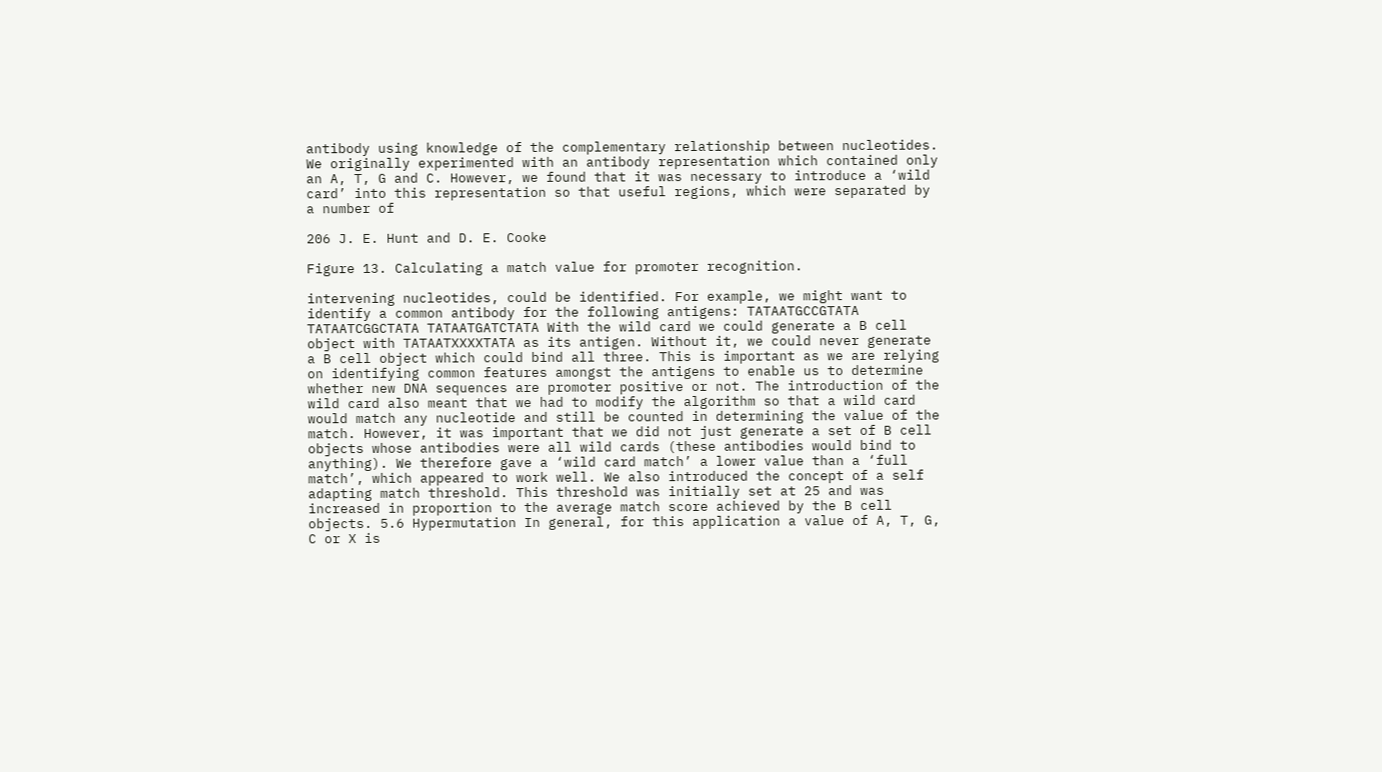antibody using knowledge of the complementary relationship between nucleotides. We originally experimented with an antibody representation which contained only an A, T, G and C. However, we found that it was necessary to introduce a ‘wild card’ into this representation so that useful regions, which were separated by a number of

206 J. E. Hunt and D. E. Cooke

Figure 13. Calculating a match value for promoter recognition.

intervening nucleotides, could be identified. For example, we might want to identify a common antibody for the following antigens: TATAATGCCGTATA TATAATCGGCTATA TATAATGATCTATA With the wild card we could generate a B cell object with TATAATXXXXTATA as its antigen. Without it, we could never generate a B cell object which could bind all three. This is important as we are relying on identifying common features amongst the antigens to enable us to determine whether new DNA sequences are promoter positive or not. The introduction of the wild card also meant that we had to modify the algorithm so that a wild card would match any nucleotide and still be counted in determining the value of the match. However, it was important that we did not just generate a set of B cell objects whose antibodies were all wild cards (these antibodies would bind to anything). We therefore gave a ‘wild card match’ a lower value than a ‘full match’, which appeared to work well. We also introduced the concept of a self adapting match threshold. This threshold was initially set at 25 and was increased in proportion to the average match score achieved by the B cell objects. 5.6 Hypermutation In general, for this application a value of A, T, G, C or X is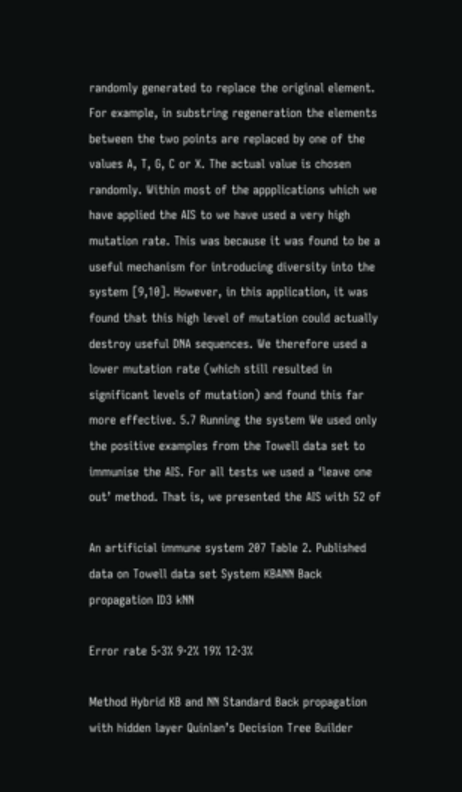randomly generated to replace the original element. For example, in substring regeneration the elements between the two points are replaced by one of the values A, T, G, C or X. The actual value is chosen randomly. Within most of the appplications which we have applied the AIS to we have used a very high mutation rate. This was because it was found to be a useful mechanism for introducing diversity into the system [9,10]. However, in this application, it was found that this high level of mutation could actually destroy useful DNA sequences. We therefore used a lower mutation rate (which still resulted in significant levels of mutation) and found this far more effective. 5.7 Running the system We used only the positive examples from the Towell data set to immunise the AIS. For all tests we used a ‘leave one out’ method. That is, we presented the AIS with 52 of

An artificial immune system 207 Table 2. Published data on Towell data set System KBANN Back propagation ID3 kNN

Error rate 5·3% 9·2% 19% 12·3%

Method Hybrid KB and NN Standard Back propagation with hidden layer Quinlan’s Decision Tree Builder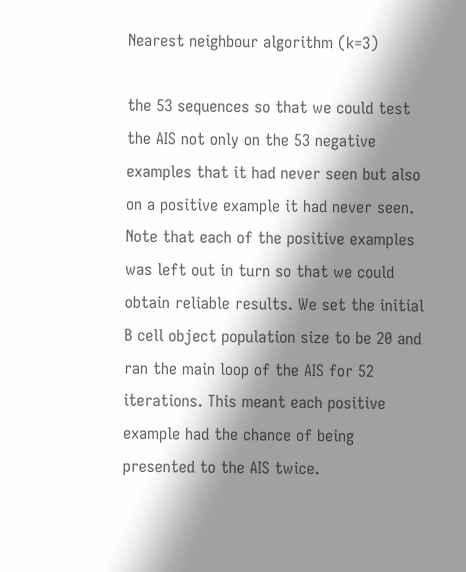Nearest neighbour algorithm (k=3)

the 53 sequences so that we could test the AIS not only on the 53 negative examples that it had never seen but also on a positive example it had never seen. Note that each of the positive examples was left out in turn so that we could obtain reliable results. We set the initial B cell object population size to be 20 and ran the main loop of the AIS for 52 iterations. This meant each positive example had the chance of being presented to the AIS twice.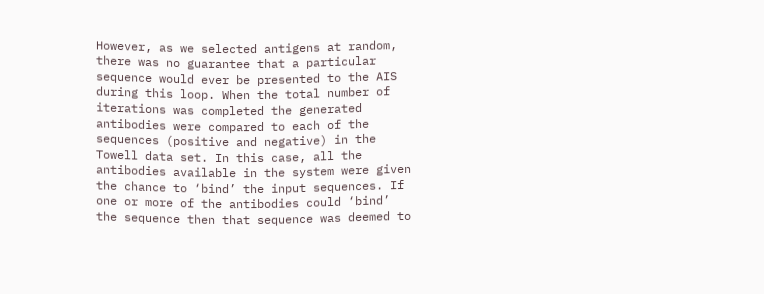However, as we selected antigens at random, there was no guarantee that a particular sequence would ever be presented to the AIS during this loop. When the total number of iterations was completed the generated antibodies were compared to each of the sequences (positive and negative) in the Towell data set. In this case, all the antibodies available in the system were given the chance to ‘bind’ the input sequences. If one or more of the antibodies could ‘bind’ the sequence then that sequence was deemed to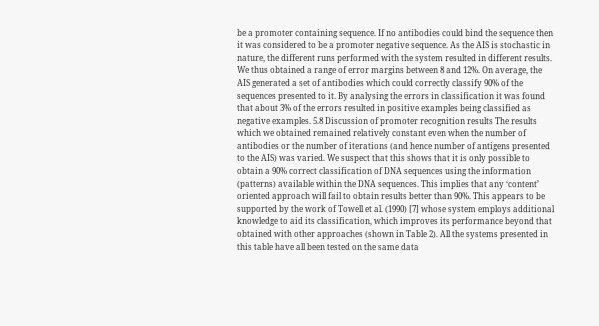be a promoter containing sequence. If no antibodies could bind the sequence then it was considered to be a promoter negative sequence. As the AIS is stochastic in nature, the different runs performed with the system resulted in different results. We thus obtained a range of error margins between 8 and 12%. On average, the AIS generated a set of antibodies which could correctly classify 90% of the sequences presented to it. By analysing the errors in classification it was found that about 3% of the errors resulted in positive examples being classified as negative examples. 5.8 Discussion of promoter recognition results The results which we obtained remained relatively constant even when the number of antibodies or the number of iterations (and hence number of antigens presented to the AIS) was varied. We suspect that this shows that it is only possible to obtain a 90% correct classification of DNA sequences using the information (patterns) available within the DNA sequences. This implies that any ‘content’ oriented approach will fail to obtain results better than 90%. This appears to be supported by the work of Towell et al. (1990) [7] whose system employs additional knowledge to aid its classification, which improves its performance beyond that obtained with other approaches (shown in Table 2). All the systems presented in this table have all been tested on the same data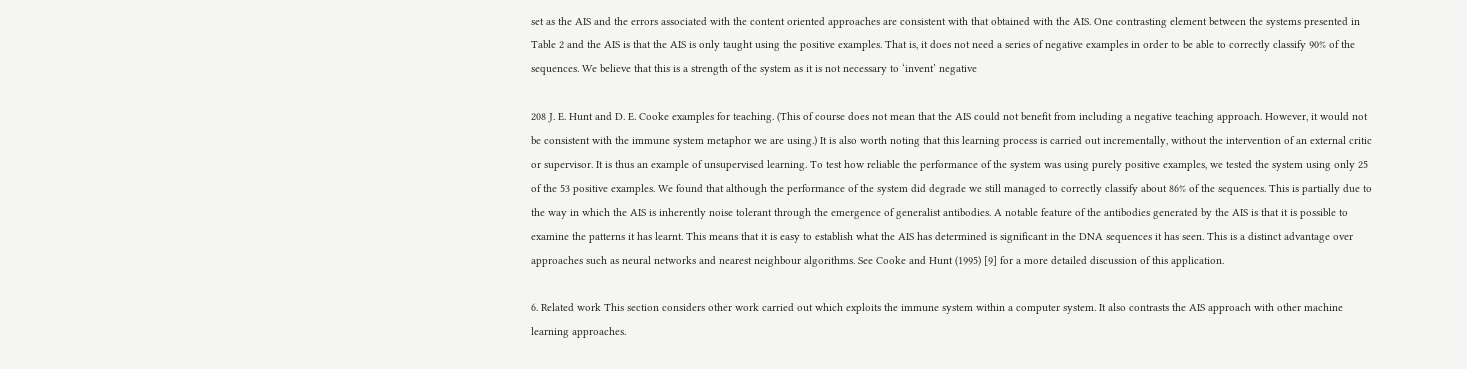set as the AIS and the errors associated with the content oriented approaches are consistent with that obtained with the AIS. One contrasting element between the systems presented in Table 2 and the AIS is that the AIS is only taught using the positive examples. That is, it does not need a series of negative examples in order to be able to correctly classify 90% of the sequences. We believe that this is a strength of the system as it is not necessary to ‘invent’ negative

208 J. E. Hunt and D. E. Cooke examples for teaching. (This of course does not mean that the AIS could not benefit from including a negative teaching approach. However, it would not be consistent with the immune system metaphor we are using.) It is also worth noting that this learning process is carried out incrementally, without the intervention of an external critic or supervisor. It is thus an example of unsupervised learning. To test how reliable the performance of the system was using purely positive examples, we tested the system using only 25 of the 53 positive examples. We found that although the performance of the system did degrade we still managed to correctly classify about 86% of the sequences. This is partially due to the way in which the AIS is inherently noise tolerant through the emergence of generalist antibodies. A notable feature of the antibodies generated by the AIS is that it is possible to examine the patterns it has learnt. This means that it is easy to establish what the AIS has determined is significant in the DNA sequences it has seen. This is a distinct advantage over approaches such as neural networks and nearest neighbour algorithms. See Cooke and Hunt (1995) [9] for a more detailed discussion of this application.

6. Related work This section considers other work carried out which exploits the immune system within a computer system. It also contrasts the AIS approach with other machine learning approaches.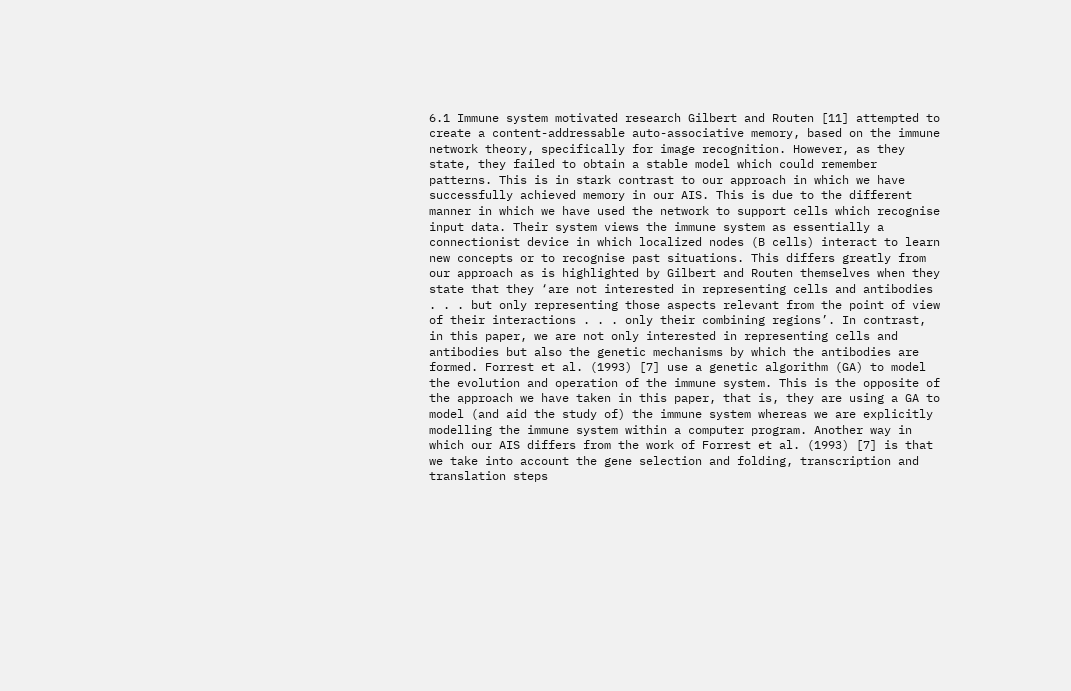6.1 Immune system motivated research Gilbert and Routen [11] attempted to create a content-addressable auto-associative memory, based on the immune network theory, specifically for image recognition. However, as they state, they failed to obtain a stable model which could remember patterns. This is in stark contrast to our approach in which we have successfully achieved memory in our AIS. This is due to the different manner in which we have used the network to support cells which recognise input data. Their system views the immune system as essentially a connectionist device in which localized nodes (B cells) interact to learn new concepts or to recognise past situations. This differs greatly from our approach as is highlighted by Gilbert and Routen themselves when they state that they ‘are not interested in representing cells and antibodies . . . but only representing those aspects relevant from the point of view of their interactions . . . only their combining regions’. In contrast, in this paper, we are not only interested in representing cells and antibodies but also the genetic mechanisms by which the antibodies are formed. Forrest et al. (1993) [7] use a genetic algorithm (GA) to model the evolution and operation of the immune system. This is the opposite of the approach we have taken in this paper, that is, they are using a GA to model (and aid the study of) the immune system whereas we are explicitly modelling the immune system within a computer program. Another way in which our AIS differs from the work of Forrest et al. (1993) [7] is that we take into account the gene selection and folding, transcription and translation steps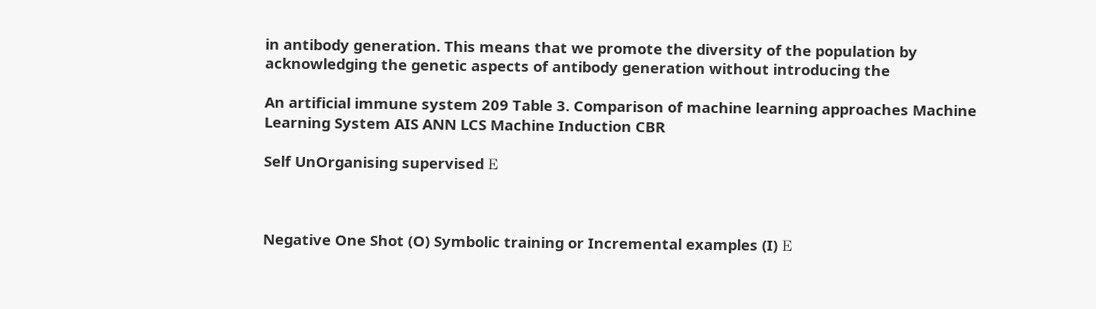in antibody generation. This means that we promote the diversity of the population by acknowledging the genetic aspects of antibody generation without introducing the

An artificial immune system 209 Table 3. Comparison of machine learning approaches Machine Learning System AIS ANN LCS Machine Induction CBR

Self UnOrganising supervised Ε



Negative One Shot (O) Symbolic training or Incremental examples (I) Ε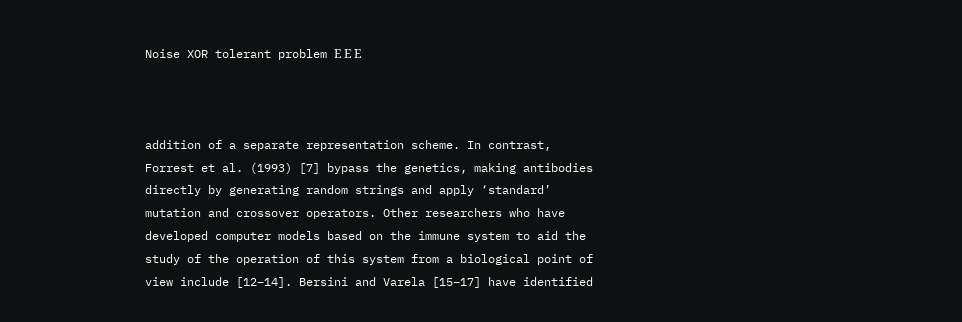Noise XOR tolerant problem Ε Ε Ε



addition of a separate representation scheme. In contrast, Forrest et al. (1993) [7] bypass the genetics, making antibodies directly by generating random strings and apply ‘standard’ mutation and crossover operators. Other researchers who have developed computer models based on the immune system to aid the study of the operation of this system from a biological point of view include [12–14]. Bersini and Varela [15–17] have identified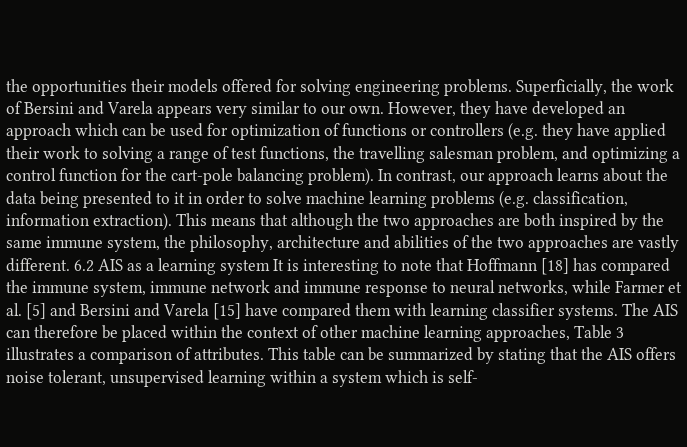the opportunities their models offered for solving engineering problems. Superficially, the work of Bersini and Varela appears very similar to our own. However, they have developed an approach which can be used for optimization of functions or controllers (e.g. they have applied their work to solving a range of test functions, the travelling salesman problem, and optimizing a control function for the cart-pole balancing problem). In contrast, our approach learns about the data being presented to it in order to solve machine learning problems (e.g. classification, information extraction). This means that although the two approaches are both inspired by the same immune system, the philosophy, architecture and abilities of the two approaches are vastly different. 6.2 AIS as a learning system It is interesting to note that Hoffmann [18] has compared the immune system, immune network and immune response to neural networks, while Farmer et al. [5] and Bersini and Varela [15] have compared them with learning classifier systems. The AIS can therefore be placed within the context of other machine learning approaches, Table 3 illustrates a comparison of attributes. This table can be summarized by stating that the AIS offers noise tolerant, unsupervised learning within a system which is self-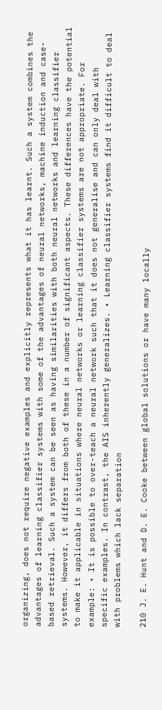organizing, does not require negative examples and explicitly represents what it has learnt. Such a system combines the advantages of learning classifier systems with some of the advantages of neural networks, machine induction and case-based retrieval. Such a system can be seen as having similarities with both neural networks and learning classifier systems. However, it differs from both of these in a number of significant aspects. These differences have the potential to make it applicable in situations where neural networks or learning classifier systems are not appropriate. For example: • It is possible to over-teach a neural network such that it does not generalise and can only deal with specific examples. In contrast, the AIS inherently generalizes. • Learning classifier systems find it difficult to deal with problems which lack separation

210 J. E. Hunt and D. E. Cooke between global solutions or have many locally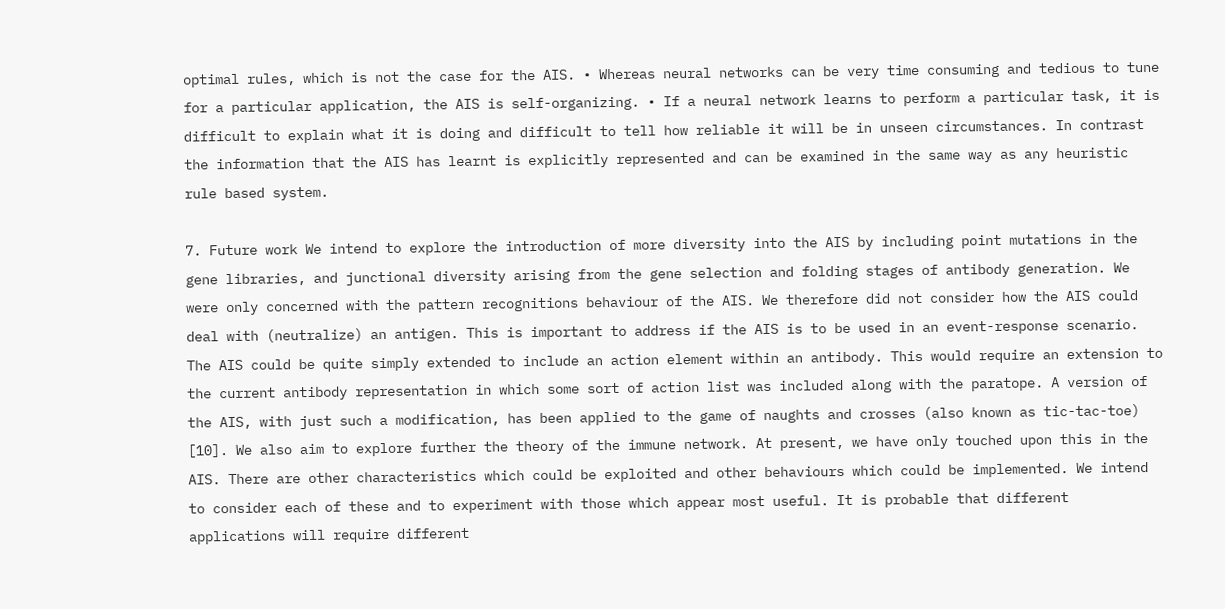optimal rules, which is not the case for the AIS. • Whereas neural networks can be very time consuming and tedious to tune for a particular application, the AIS is self-organizing. • If a neural network learns to perform a particular task, it is difficult to explain what it is doing and difficult to tell how reliable it will be in unseen circumstances. In contrast the information that the AIS has learnt is explicitly represented and can be examined in the same way as any heuristic rule based system.

7. Future work We intend to explore the introduction of more diversity into the AIS by including point mutations in the gene libraries, and junctional diversity arising from the gene selection and folding stages of antibody generation. We were only concerned with the pattern recognitions behaviour of the AIS. We therefore did not consider how the AIS could deal with (neutralize) an antigen. This is important to address if the AIS is to be used in an event-response scenario. The AIS could be quite simply extended to include an action element within an antibody. This would require an extension to the current antibody representation in which some sort of action list was included along with the paratope. A version of the AIS, with just such a modification, has been applied to the game of naughts and crosses (also known as tic-tac-toe) [10]. We also aim to explore further the theory of the immune network. At present, we have only touched upon this in the AIS. There are other characteristics which could be exploited and other behaviours which could be implemented. We intend to consider each of these and to experiment with those which appear most useful. It is probable that different applications will require different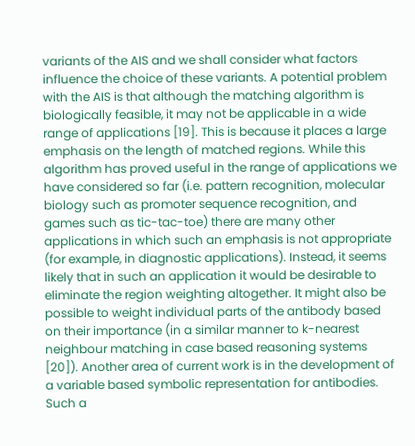variants of the AIS and we shall consider what factors influence the choice of these variants. A potential problem with the AIS is that although the matching algorithm is biologically feasible, it may not be applicable in a wide range of applications [19]. This is because it places a large emphasis on the length of matched regions. While this algorithm has proved useful in the range of applications we have considered so far (i.e. pattern recognition, molecular biology such as promoter sequence recognition, and games such as tic-tac-toe) there are many other applications in which such an emphasis is not appropriate (for example, in diagnostic applications). Instead, it seems likely that in such an application it would be desirable to eliminate the region weighting altogether. It might also be possible to weight individual parts of the antibody based on their importance (in a similar manner to k-nearest neighbour matching in case based reasoning systems [20]). Another area of current work is in the development of a variable based symbolic representation for antibodies. Such a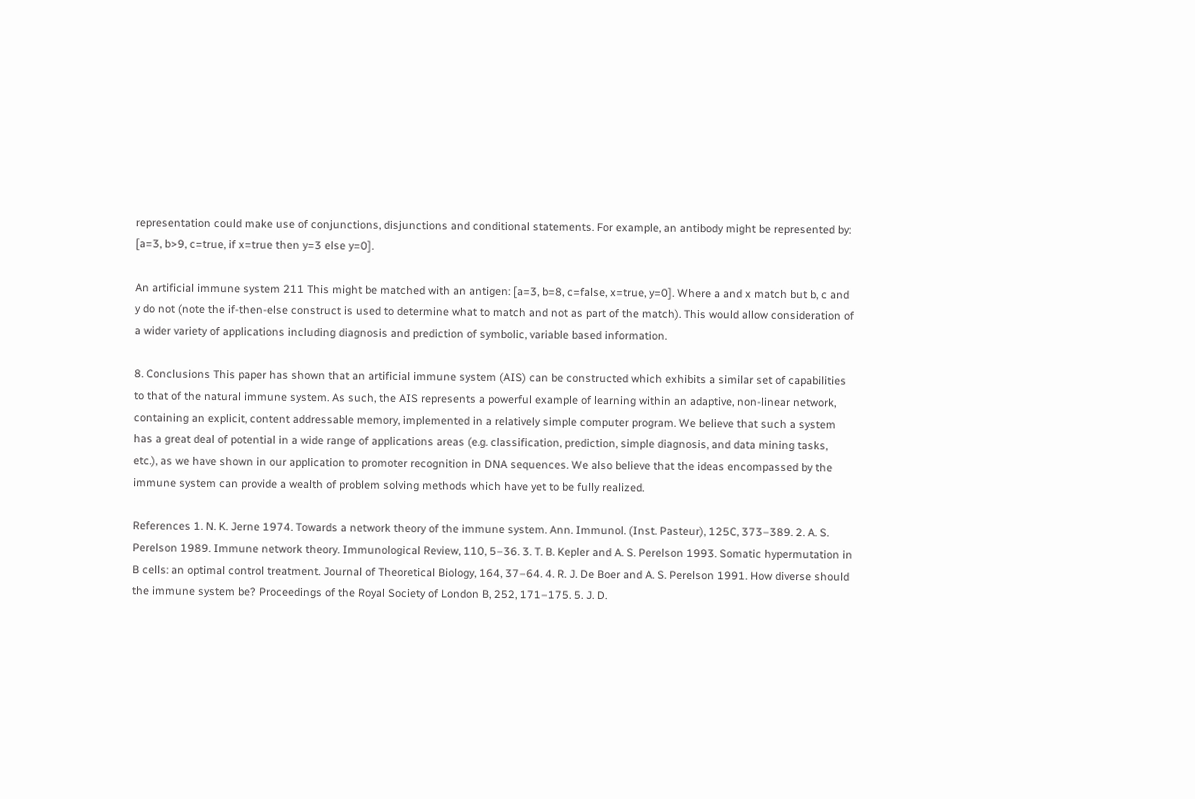representation could make use of conjunctions, disjunctions and conditional statements. For example, an antibody might be represented by: [a=3, b>9, c=true, if x=true then y=3 else y=0].

An artificial immune system 211 This might be matched with an antigen: [a=3, b=8, c=false, x=true, y=0]. Where a and x match but b, c and y do not (note the if-then-else construct is used to determine what to match and not as part of the match). This would allow consideration of a wider variety of applications including diagnosis and prediction of symbolic, variable based information.

8. Conclusions This paper has shown that an artificial immune system (AIS) can be constructed which exhibits a similar set of capabilities to that of the natural immune system. As such, the AIS represents a powerful example of learning within an adaptive, non-linear network, containing an explicit, content addressable memory, implemented in a relatively simple computer program. We believe that such a system has a great deal of potential in a wide range of applications areas (e.g. classification, prediction, simple diagnosis, and data mining tasks, etc.), as we have shown in our application to promoter recognition in DNA sequences. We also believe that the ideas encompassed by the immune system can provide a wealth of problem solving methods which have yet to be fully realized.

References 1. N. K. Jerne 1974. Towards a network theory of the immune system. Ann. Immunol. (Inst. Pasteur), 125C, 373–389. 2. A. S. Perelson 1989. Immune network theory. Immunological Review, 110, 5–36. 3. T. B. Kepler and A. S. Perelson 1993. Somatic hypermutation in B cells: an optimal control treatment. Journal of Theoretical Biology, 164, 37–64. 4. R. J. De Boer and A. S. Perelson 1991. How diverse should the immune system be? Proceedings of the Royal Society of London B, 252, 171–175. 5. J. D.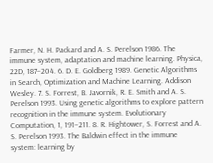Farmer, N. H. Packard and A. S. Perelson 1986. The immune system, adaptation and machine learning. Physica, 22D, 187–204. 6. D. E. Goldberg 1989. Genetic Algorithms in Search, Optimization and Machine Learning. Addison Wesley. 7. S. Forrest, B. Javornik, R. E. Smith and A. S. Perelson 1993. Using genetic algorithms to explore pattern recognition in the immune system. Evolutionary Computation, 1, 191–211. 8. R. Hightower, S. Forrest and A. S. Perelson 1993. The Baldwin effect in the immune system: learning by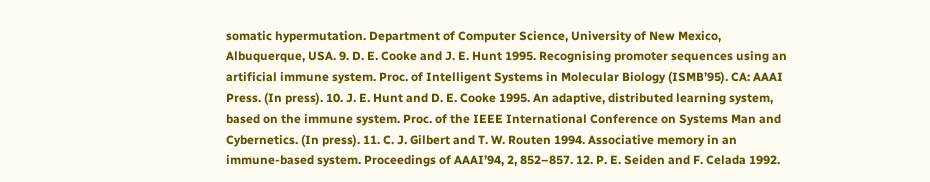somatic hypermutation. Department of Computer Science, University of New Mexico, Albuquerque, USA. 9. D. E. Cooke and J. E. Hunt 1995. Recognising promoter sequences using an artificial immune system. Proc. of Intelligent Systems in Molecular Biology (ISMB’95). CA: AAAI Press. (In press). 10. J. E. Hunt and D. E. Cooke 1995. An adaptive, distributed learning system, based on the immune system. Proc. of the IEEE International Conference on Systems Man and Cybernetics. (In press). 11. C. J. Gilbert and T. W. Routen 1994. Associative memory in an immune-based system. Proceedings of AAAI’94, 2, 852–857. 12. P. E. Seiden and F. Celada 1992.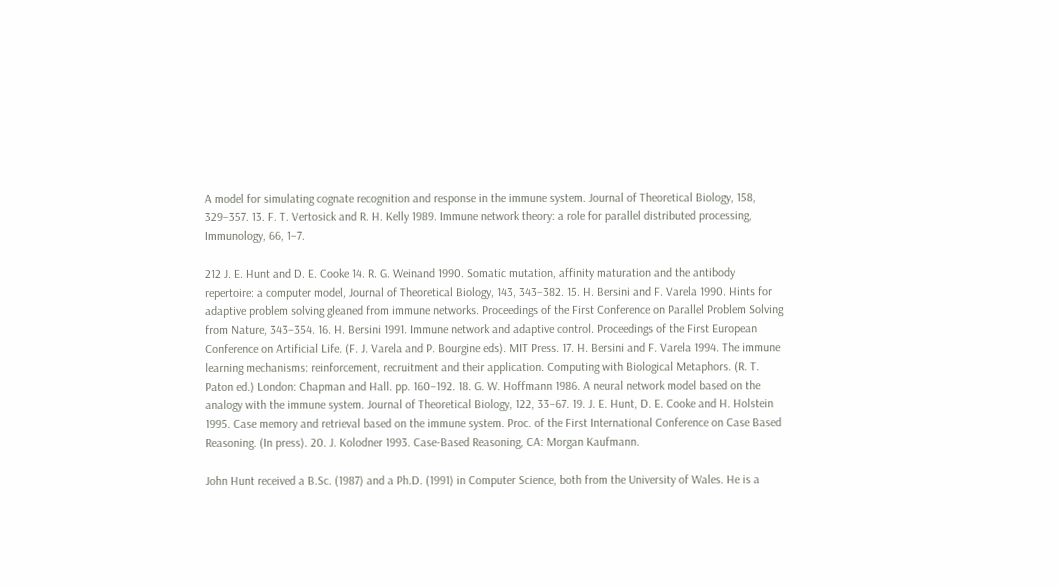A model for simulating cognate recognition and response in the immune system. Journal of Theoretical Biology, 158, 329–357. 13. F. T. Vertosick and R. H. Kelly 1989. Immune network theory: a role for parallel distributed processing, Immunology, 66, 1–7.

212 J. E. Hunt and D. E. Cooke 14. R. G. Weinand 1990. Somatic mutation, affinity maturation and the antibody repertoire: a computer model, Journal of Theoretical Biology, 143, 343–382. 15. H. Bersini and F. Varela 1990. Hints for adaptive problem solving gleaned from immune networks. Proceedings of the First Conference on Parallel Problem Solving from Nature, 343–354. 16. H. Bersini 1991. Immune network and adaptive control. Proceedings of the First European Conference on Artificial Life. (F. J. Varela and P. Bourgine eds). MIT Press. 17. H. Bersini and F. Varela 1994. The immune learning mechanisms: reinforcement, recruitment and their application. Computing with Biological Metaphors. (R. T. Paton ed.) London: Chapman and Hall. pp. 160–192. 18. G. W. Hoffmann 1986. A neural network model based on the analogy with the immune system. Journal of Theoretical Biology, 122, 33–67. 19. J. E. Hunt, D. E. Cooke and H. Holstein 1995. Case memory and retrieval based on the immune system. Proc. of the First International Conference on Case Based Reasoning. (In press). 20. J. Kolodner 1993. Case-Based Reasoning, CA: Morgan Kaufmann.

John Hunt received a B.Sc. (1987) and a Ph.D. (1991) in Computer Science, both from the University of Wales. He is a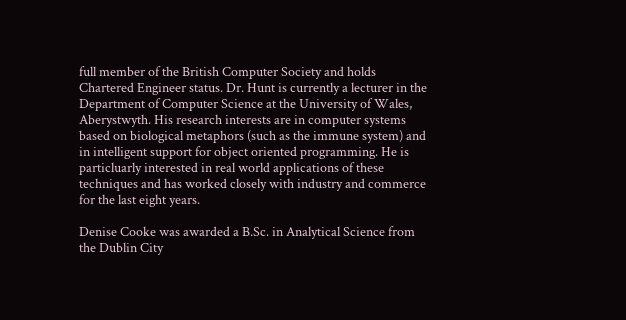full member of the British Computer Society and holds Chartered Engineer status. Dr. Hunt is currently a lecturer in the Department of Computer Science at the University of Wales, Aberystwyth. His research interests are in computer systems based on biological metaphors (such as the immune system) and in intelligent support for object oriented programming. He is particluarly interested in real world applications of these techniques and has worked closely with industry and commerce for the last eight years.

Denise Cooke was awarded a B.Sc. in Analytical Science from the Dublin City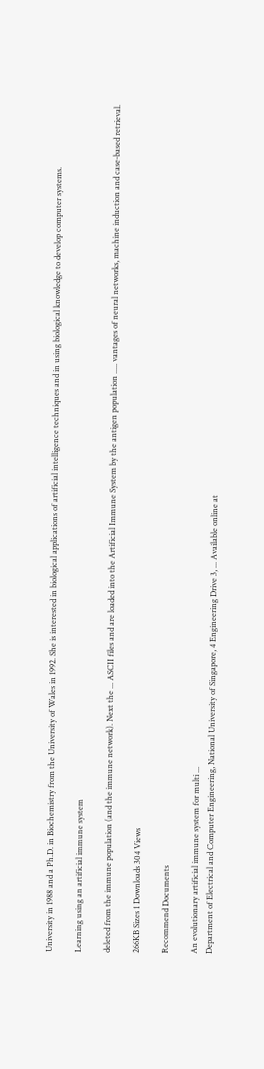University in 1988 and a Ph.D. in Biochemistry from the University of Wales in 1992. She is interested in biological applications of artificial intelligence techniques and in using biological knowledge to develop computer systems.

Learning using an artificial immune system

deleted from the immune population (and the immune network). Next the ... ASCII files and are loaded into the Artificial Immune System by the antigen population ..... vantages of neural networks, machine induction and case-based retrieval.

266KB Sizes 1 Downloads 304 Views

Recommend Documents

An evolutionary artificial immune system for multi ...
Department of Electrical and Computer Engineering, National University of Singapore, 4 Engineering Drive 3, ... Available online at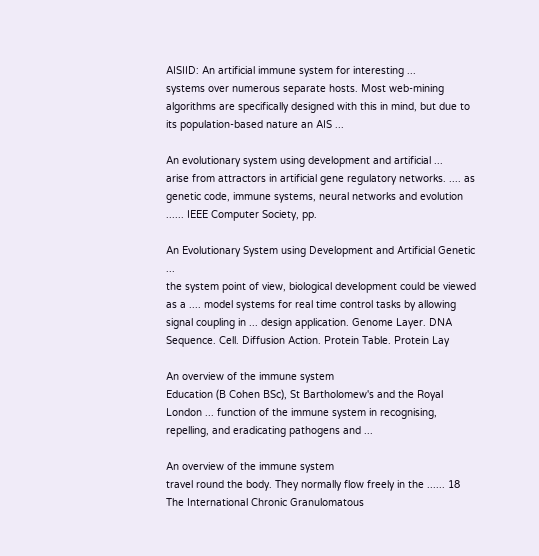AISIID: An artificial immune system for interesting ...
systems over numerous separate hosts. Most web-mining algorithms are specifically designed with this in mind, but due to its population-based nature an AIS ...

An evolutionary system using development and artificial ...
arise from attractors in artificial gene regulatory networks. .... as genetic code, immune systems, neural networks and evolution ...... IEEE Computer Society, pp.

An Evolutionary System using Development and Artificial Genetic ...
the system point of view, biological development could be viewed as a .... model systems for real time control tasks by allowing signal coupling in ... design application. Genome Layer. DNA Sequence. Cell. Diffusion Action. Protein Table. Protein Lay

An overview of the immune system
Education (B Cohen BSc), St Bartholomew's and the Royal London ... function of the immune system in recognising, repelling, and eradicating pathogens and ...

An overview of the immune system
travel round the body. They normally flow freely in the ...... 18 The International Chronic Granulomatous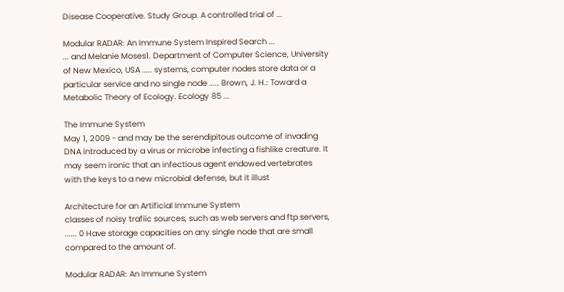Disease Cooperative. Study Group. A controlled trial of ...

Modular RADAR: An Immune System Inspired Search ...
... and Melanie Moses1. Department of Computer Science, University of New Mexico, USA ..... systems, computer nodes store data or a particular service and no single node ..... Brown, J. H.: Toward a Metabolic Theory of Ecology. Ecology 85 ...

The Immune System
May 1, 2009 - and may be the serendipitous outcome of invading DNA introduced by a virus or microbe infecting a fishlike creature. It may seem ironic that an infectious agent endowed vertebrates with the keys to a new microbial defense, but it illust

Architecture for an Artificial Immune System
classes of noisy trafiic sources, such as web servers and ftp servers, ...... 0 Have storage capacities on any single node that are small compared to the amount of.

Modular RADAR: An Immune System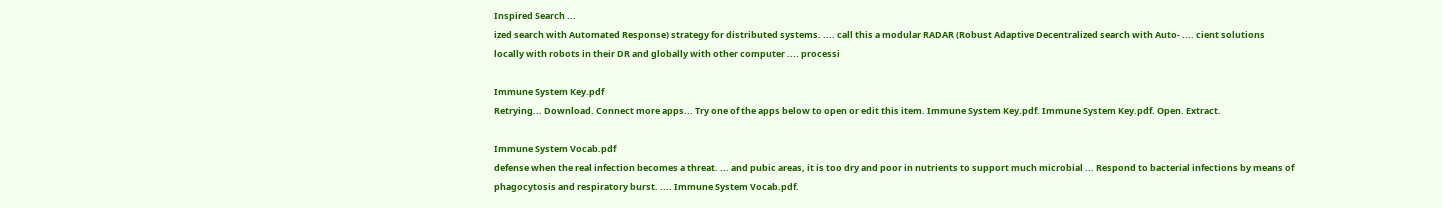Inspired Search ...
ized search with Automated Response) strategy for distributed systems. .... call this a modular RADAR (Robust Adaptive Decentralized search with Auto- .... cient solutions locally with robots in their DR and globally with other computer .... processi

Immune System Key.pdf
Retrying... Download. Connect more apps... Try one of the apps below to open or edit this item. Immune System Key.pdf. Immune System Key.pdf. Open. Extract.

Immune System Vocab.pdf
defense when the real infection becomes a threat. ... and pubic areas, it is too dry and poor in nutrients to support much microbial ... Respond to bacterial infections by means of phagocytosis and respiratory burst. .... Immune System Vocab.pdf.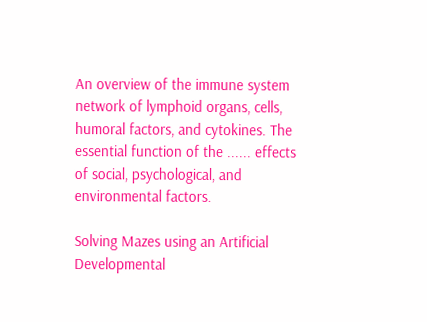An overview of the immune system
network of lymphoid organs, cells, humoral factors, and cytokines. The essential function of the ...... effects of social, psychological, and environmental factors.

Solving Mazes using an Artificial Developmental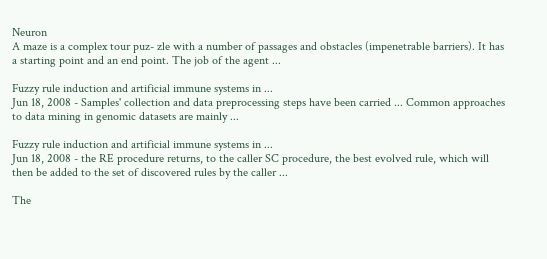Neuron
A maze is a complex tour puz- zle with a number of passages and obstacles (impenetrable barriers). It has a starting point and an end point. The job of the agent ...

Fuzzy rule induction and artificial immune systems in ...
Jun 18, 2008 - Samples' collection and data preprocessing steps have been carried ... Common approaches to data mining in genomic datasets are mainly ...

Fuzzy rule induction and artificial immune systems in ...
Jun 18, 2008 - the RE procedure returns, to the caller SC procedure, the best evolved rule, which will then be added to the set of discovered rules by the caller ...

The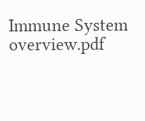Immune System overview.pdf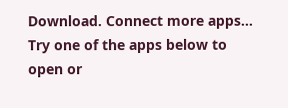Download. Connect more apps... Try one of the apps below to open or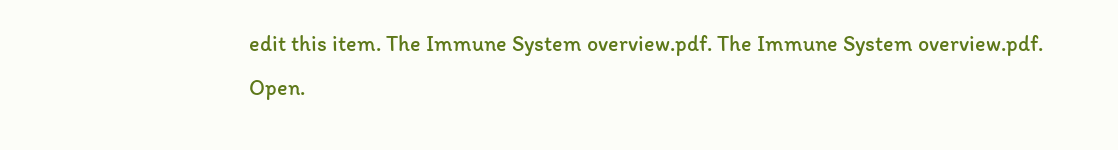edit this item. The Immune System overview.pdf. The Immune System overview.pdf. Open.